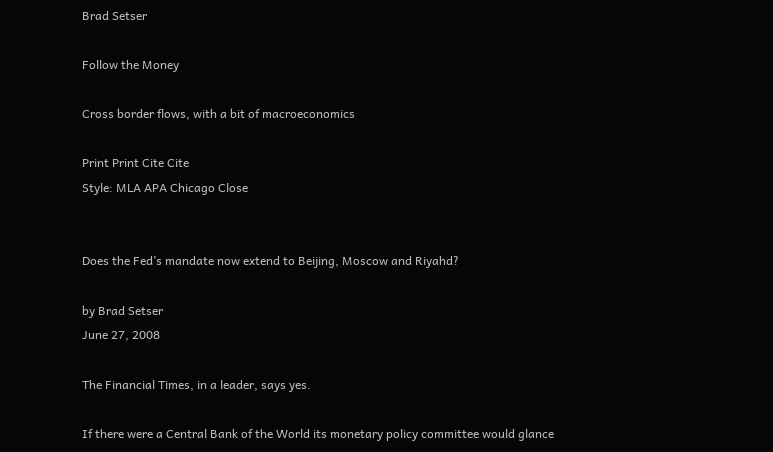Brad Setser

Follow the Money

Cross border flows, with a bit of macroeconomics

Print Print Cite Cite
Style: MLA APA Chicago Close


Does the Fed’s mandate now extend to Beijing, Moscow and Riyahd?

by Brad Setser
June 27, 2008

The Financial Times, in a leader, says yes.

If there were a Central Bank of the World its monetary policy committee would glance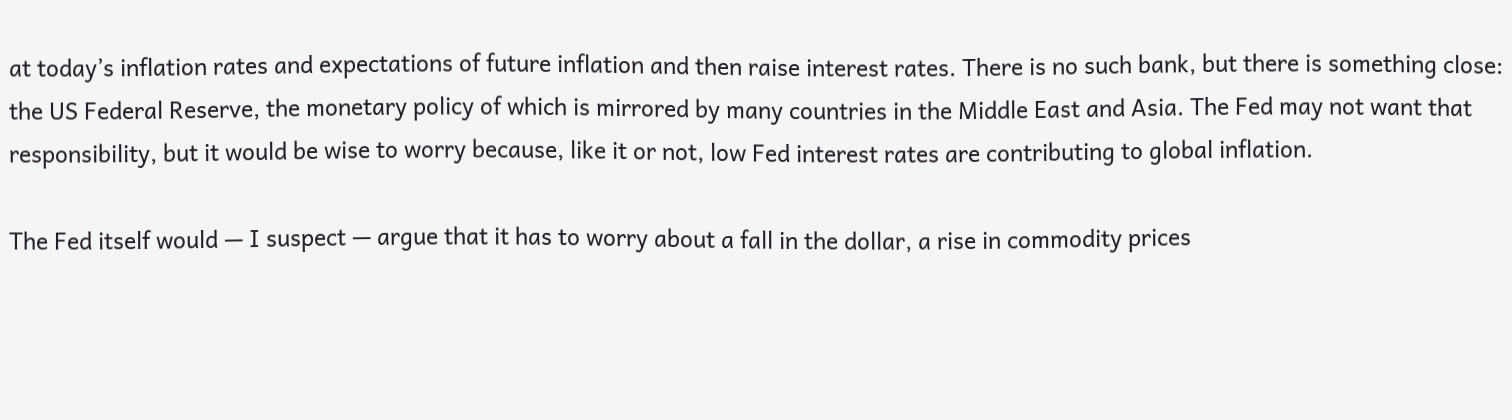at today’s inflation rates and expectations of future inflation and then raise interest rates. There is no such bank, but there is something close: the US Federal Reserve, the monetary policy of which is mirrored by many countries in the Middle East and Asia. The Fed may not want that responsibility, but it would be wise to worry because, like it or not, low Fed interest rates are contributing to global inflation.

The Fed itself would — I suspect — argue that it has to worry about a fall in the dollar, a rise in commodity prices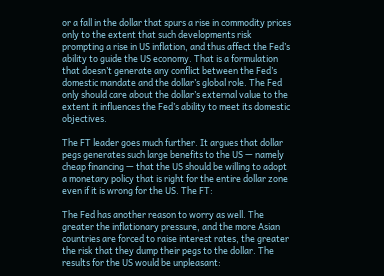or a fall in the dollar that spurs a rise in commodity prices only to the extent that such developments risk prompting a rise in US inflation, and thus affect the Fed’s ability to guide the US economy. That is a formulation that doesn’t generate any conflict between the Fed’s domestic mandate and the dollar’s global role. The Fed only should care about the dollar’s external value to the extent it influences the Fed’s ability to meet its domestic objectives.

The FT leader goes much further. It argues that dollar pegs generates such large benefits to the US — namely cheap financing — that the US should be willing to adopt a monetary policy that is right for the entire dollar zone even if it is wrong for the US. The FT:

The Fed has another reason to worry as well. The greater the inflationary pressure, and the more Asian countries are forced to raise interest rates, the greater the risk that they dump their pegs to the dollar. The results for the US would be unpleasant: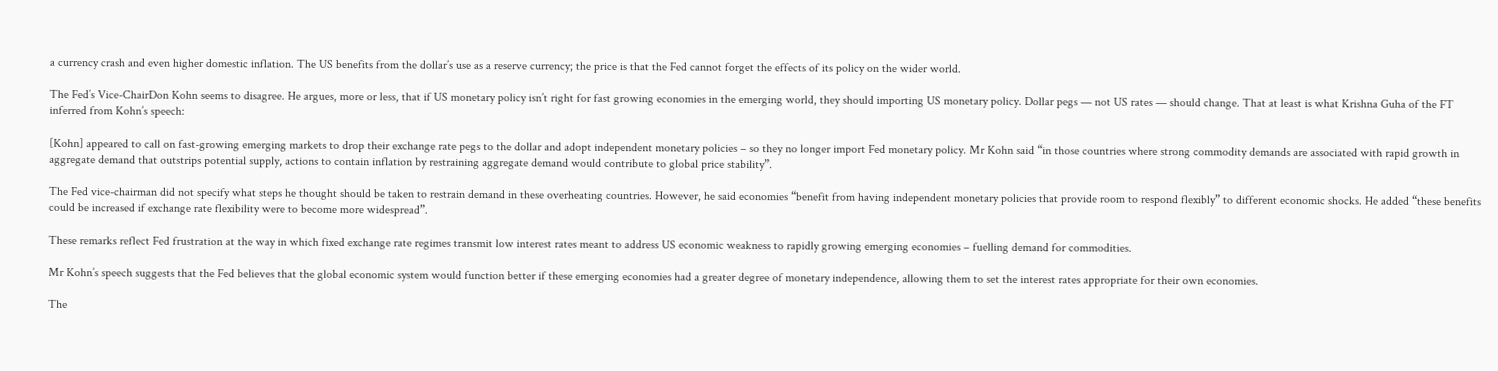a currency crash and even higher domestic inflation. The US benefits from the dollar’s use as a reserve currency; the price is that the Fed cannot forget the effects of its policy on the wider world.

The Fed’s Vice-ChairDon Kohn seems to disagree. He argues, more or less, that if US monetary policy isn’t right for fast growing economies in the emerging world, they should importing US monetary policy. Dollar pegs — not US rates — should change. That at least is what Krishna Guha of the FT inferred from Kohn’s speech:

[Kohn] appeared to call on fast-growing emerging markets to drop their exchange rate pegs to the dollar and adopt independent monetary policies – so they no longer import Fed monetary policy. Mr Kohn said “in those countries where strong commodity demands are associated with rapid growth in aggregate demand that outstrips potential supply, actions to contain inflation by restraining aggregate demand would contribute to global price stability”.

The Fed vice-chairman did not specify what steps he thought should be taken to restrain demand in these overheating countries. However, he said economies “benefit from having independent monetary policies that provide room to respond flexibly” to different economic shocks. He added “these benefits could be increased if exchange rate flexibility were to become more widespread”.

These remarks reflect Fed frustration at the way in which fixed exchange rate regimes transmit low interest rates meant to address US economic weakness to rapidly growing emerging economies – fuelling demand for commodities.

Mr Kohn’s speech suggests that the Fed believes that the global economic system would function better if these emerging economies had a greater degree of monetary independence, allowing them to set the interest rates appropriate for their own economies.

The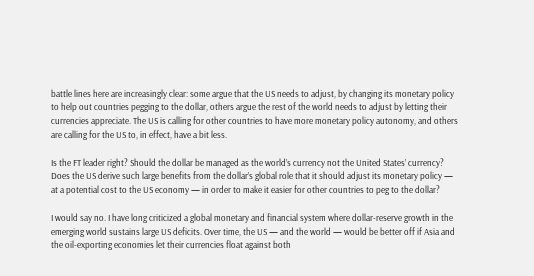battle lines here are increasingly clear: some argue that the US needs to adjust, by changing its monetary policy to help out countries pegging to the dollar, others argue the rest of the world needs to adjust by letting their currencies appreciate. The US is calling for other countries to have more monetary policy autonomy, and others are calling for the US to, in effect, have a bit less.

Is the FT leader right? Should the dollar be managed as the world’s currency not the United States’ currency? Does the US derive such large benefits from the dollar’s global role that it should adjust its monetary policy — at a potential cost to the US economy — in order to make it easier for other countries to peg to the dollar?

I would say no. I have long criticized a global monetary and financial system where dollar-reserve growth in the emerging world sustains large US deficits. Over time, the US — and the world — would be better off if Asia and the oil-exporting economies let their currencies float against both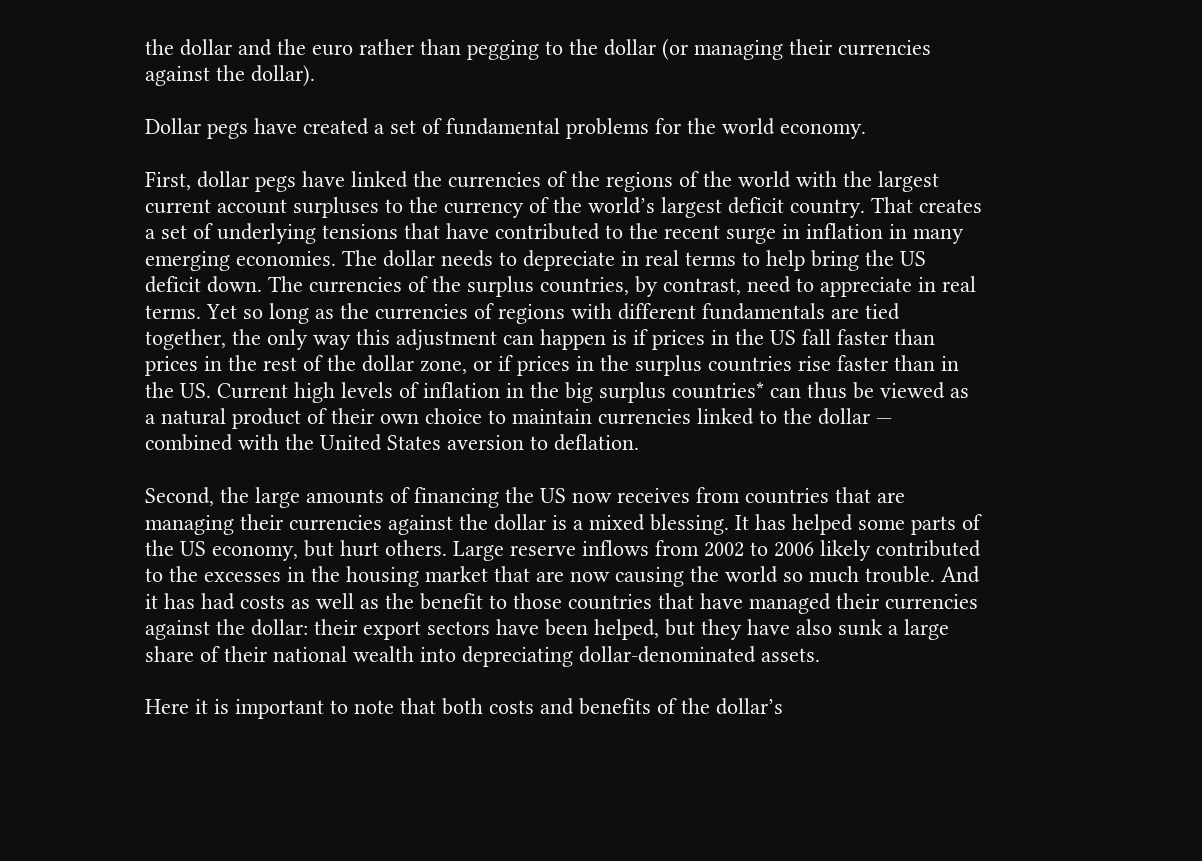the dollar and the euro rather than pegging to the dollar (or managing their currencies against the dollar).

Dollar pegs have created a set of fundamental problems for the world economy.

First, dollar pegs have linked the currencies of the regions of the world with the largest current account surpluses to the currency of the world’s largest deficit country. That creates a set of underlying tensions that have contributed to the recent surge in inflation in many emerging economies. The dollar needs to depreciate in real terms to help bring the US deficit down. The currencies of the surplus countries, by contrast, need to appreciate in real terms. Yet so long as the currencies of regions with different fundamentals are tied together, the only way this adjustment can happen is if prices in the US fall faster than prices in the rest of the dollar zone, or if prices in the surplus countries rise faster than in the US. Current high levels of inflation in the big surplus countries* can thus be viewed as a natural product of their own choice to maintain currencies linked to the dollar — combined with the United States aversion to deflation.

Second, the large amounts of financing the US now receives from countries that are managing their currencies against the dollar is a mixed blessing. It has helped some parts of the US economy, but hurt others. Large reserve inflows from 2002 to 2006 likely contributed to the excesses in the housing market that are now causing the world so much trouble. And it has had costs as well as the benefit to those countries that have managed their currencies against the dollar: their export sectors have been helped, but they have also sunk a large share of their national wealth into depreciating dollar-denominated assets.

Here it is important to note that both costs and benefits of the dollar’s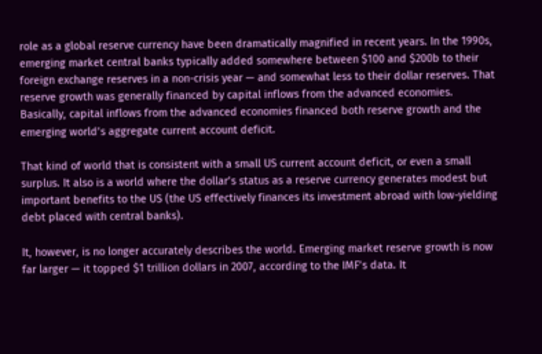role as a global reserve currency have been dramatically magnified in recent years. In the 1990s, emerging market central banks typically added somewhere between $100 and $200b to their foreign exchange reserves in a non-crisis year — and somewhat less to their dollar reserves. That reserve growth was generally financed by capital inflows from the advanced economies. Basically, capital inflows from the advanced economies financed both reserve growth and the emerging world’s aggregate current account deficit.

That kind of world that is consistent with a small US current account deficit, or even a small surplus. It also is a world where the dollar’s status as a reserve currency generates modest but important benefits to the US (the US effectively finances its investment abroad with low-yielding debt placed with central banks).

It, however, is no longer accurately describes the world. Emerging market reserve growth is now far larger — it topped $1 trillion dollars in 2007, according to the IMF’s data. It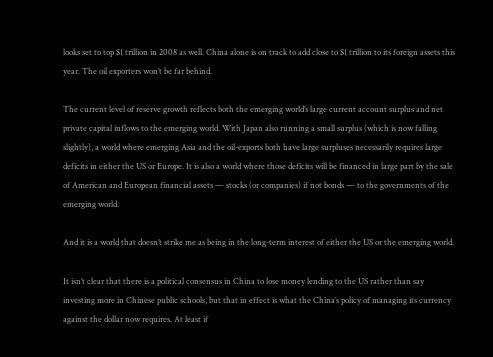looks set to top $1 trillion in 2008 as well. China alone is on track to add close to $1 trillion to its foreign assets this year. The oil exporters won’t be far behind.

The current level of reserve growth reflects both the emerging world’s large current account surplus and net private capital inflows to the emerging world. With Japan also running a small surplus (which is now falling slightly), a world where emerging Asia and the oil-exports both have large surpluses necessarily requires large deficits in either the US or Europe. It is also a world where those deficits will be financed in large part by the sale of American and European financial assets — stocks (or companies) if not bonds — to the governments of the emerging world.

And it is a world that doesn’t strike me as being in the long-term interest of either the US or the emerging world.

It isn’t clear that there is a political consensus in China to lose money lending to the US rather than say investing more in Chinese public schools, but that in effect is what the China’s policy of managing its currency against the dollar now requires. At least if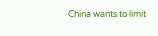China wants to limit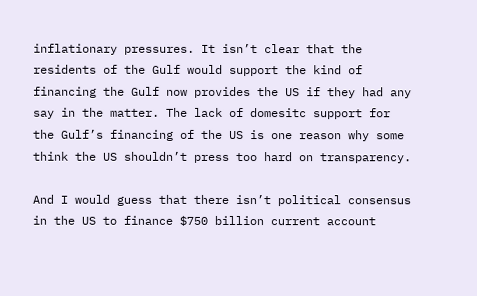inflationary pressures. It isn’t clear that the residents of the Gulf would support the kind of financing the Gulf now provides the US if they had any say in the matter. The lack of domesitc support for the Gulf’s financing of the US is one reason why some think the US shouldn’t press too hard on transparency.

And I would guess that there isn’t political consensus in the US to finance $750 billion current account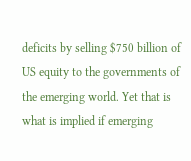deficits by selling $750 billion of US equity to the governments of the emerging world. Yet that is what is implied if emerging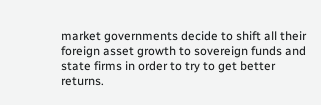market governments decide to shift all their foreign asset growth to sovereign funds and state firms in order to try to get better returns.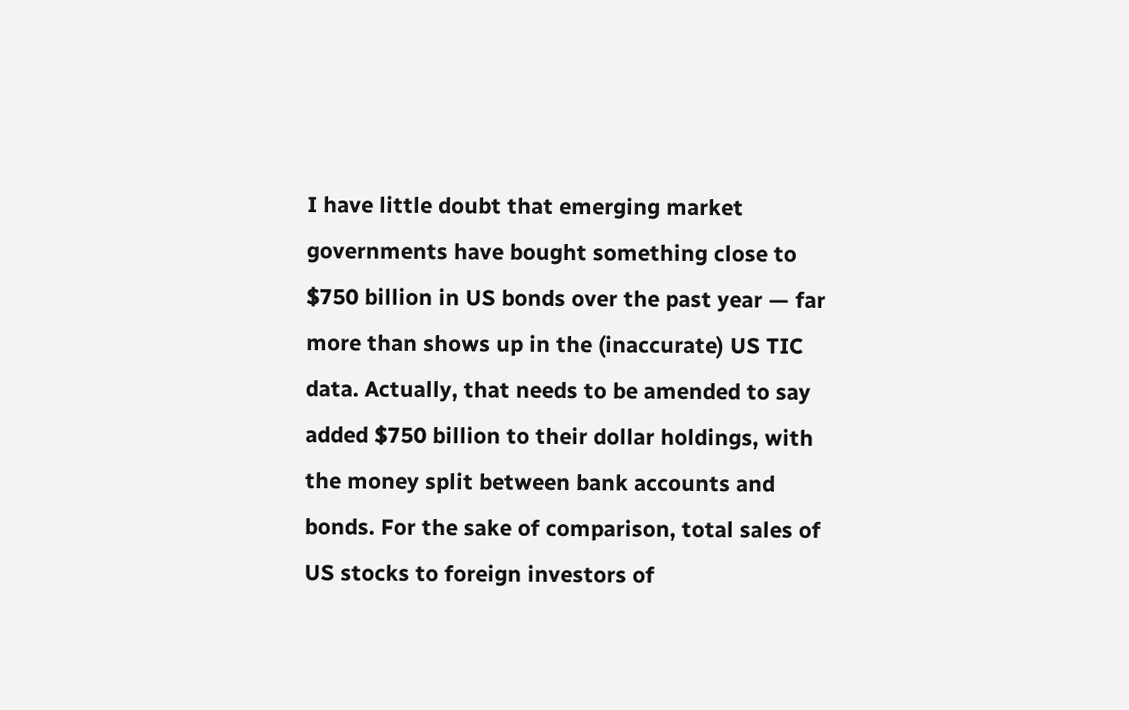I have little doubt that emerging market governments have bought something close to $750 billion in US bonds over the past year — far more than shows up in the (inaccurate) US TIC data. Actually, that needs to be amended to say added $750 billion to their dollar holdings, with the money split between bank accounts and bonds. For the sake of comparison, total sales of US stocks to foreign investors of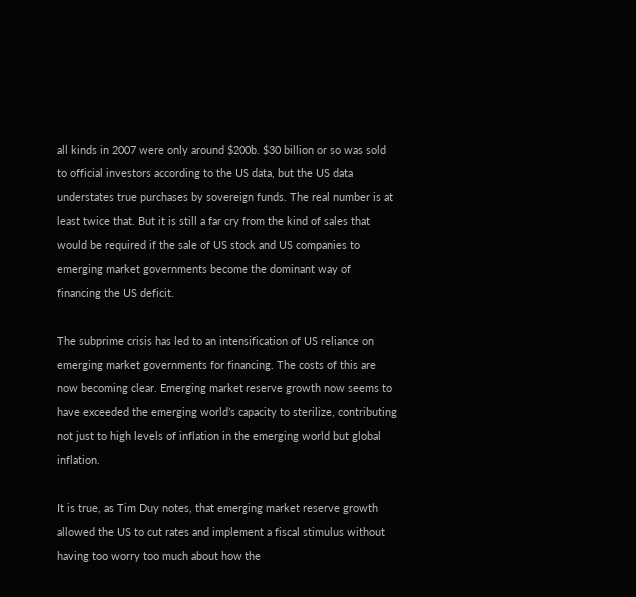all kinds in 2007 were only around $200b. $30 billion or so was sold to official investors according to the US data, but the US data understates true purchases by sovereign funds. The real number is at least twice that. But it is still a far cry from the kind of sales that would be required if the sale of US stock and US companies to emerging market governments become the dominant way of financing the US deficit.

The subprime crisis has led to an intensification of US reliance on emerging market governments for financing. The costs of this are now becoming clear. Emerging market reserve growth now seems to have exceeded the emerging world’s capacity to sterilize, contributing not just to high levels of inflation in the emerging world but global inflation.

It is true, as Tim Duy notes, that emerging market reserve growth allowed the US to cut rates and implement a fiscal stimulus without having too worry too much about how the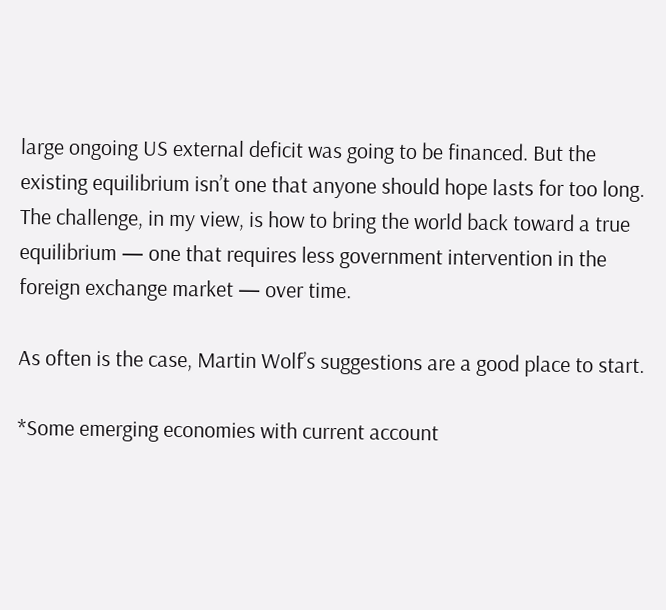large ongoing US external deficit was going to be financed. But the existing equilibrium isn’t one that anyone should hope lasts for too long. The challenge, in my view, is how to bring the world back toward a true equilibrium — one that requires less government intervention in the foreign exchange market — over time.

As often is the case, Martin Wolf’s suggestions are a good place to start.

*Some emerging economies with current account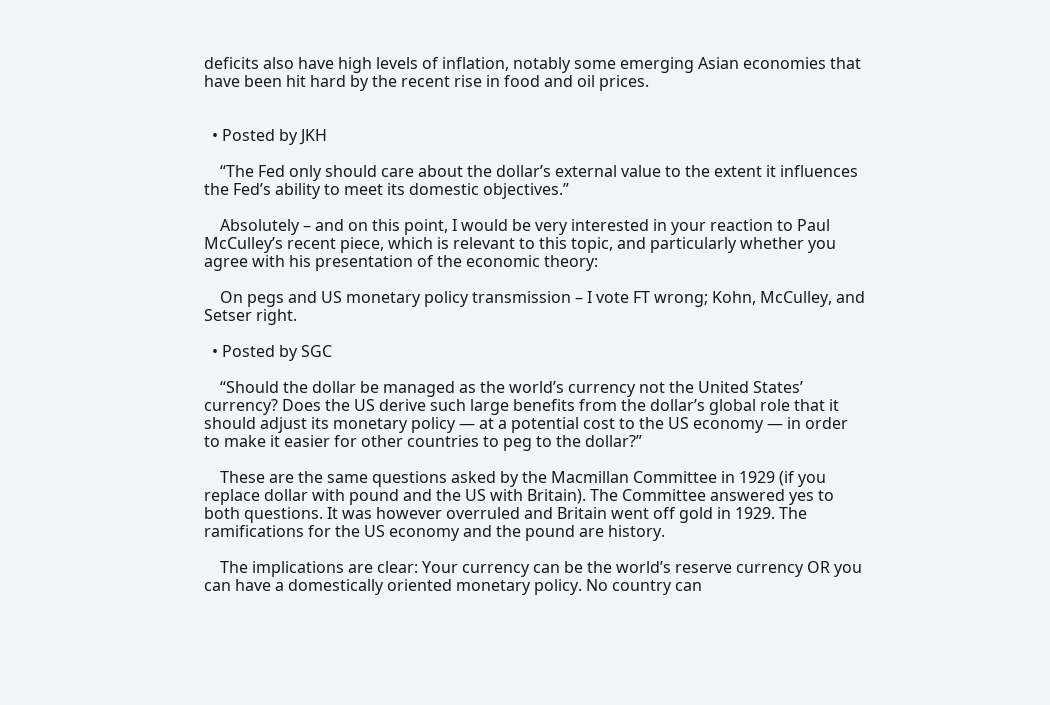deficits also have high levels of inflation, notably some emerging Asian economies that have been hit hard by the recent rise in food and oil prices.


  • Posted by JKH

    “The Fed only should care about the dollar’s external value to the extent it influences the Fed’s ability to meet its domestic objectives.”

    Absolutely – and on this point, I would be very interested in your reaction to Paul McCulley’s recent piece, which is relevant to this topic, and particularly whether you agree with his presentation of the economic theory:

    On pegs and US monetary policy transmission – I vote FT wrong; Kohn, McCulley, and Setser right.

  • Posted by SGC

    “Should the dollar be managed as the world’s currency not the United States’ currency? Does the US derive such large benefits from the dollar’s global role that it should adjust its monetary policy — at a potential cost to the US economy — in order to make it easier for other countries to peg to the dollar?”

    These are the same questions asked by the Macmillan Committee in 1929 (if you replace dollar with pound and the US with Britain). The Committee answered yes to both questions. It was however overruled and Britain went off gold in 1929. The ramifications for the US economy and the pound are history.

    The implications are clear: Your currency can be the world’s reserve currency OR you can have a domestically oriented monetary policy. No country can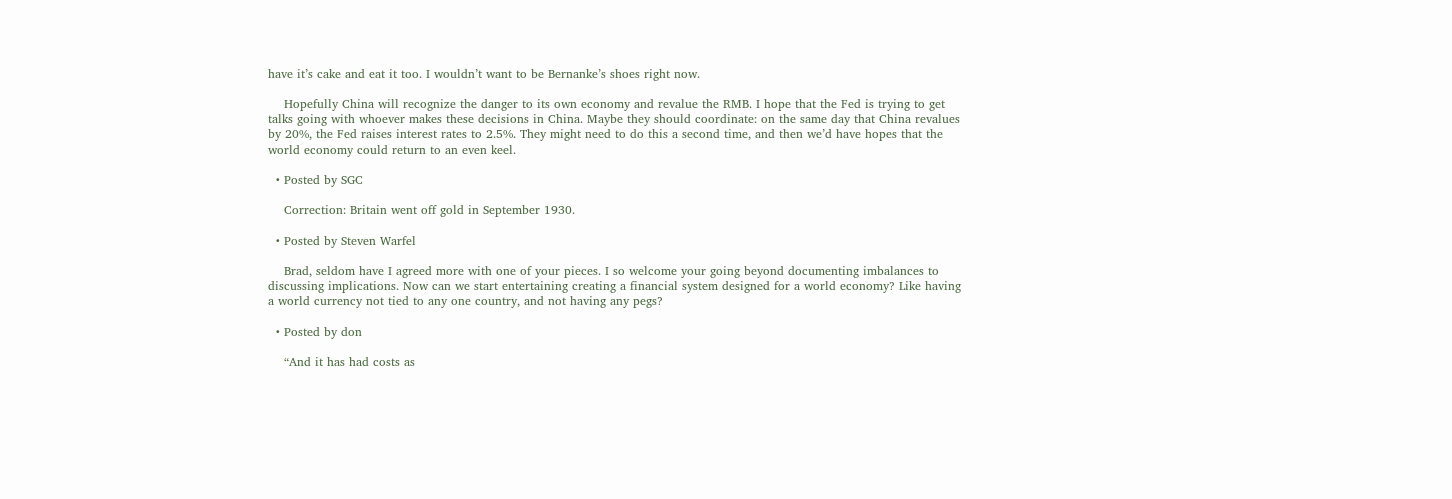have it’s cake and eat it too. I wouldn’t want to be Bernanke’s shoes right now.

    Hopefully China will recognize the danger to its own economy and revalue the RMB. I hope that the Fed is trying to get talks going with whoever makes these decisions in China. Maybe they should coordinate: on the same day that China revalues by 20%, the Fed raises interest rates to 2.5%. They might need to do this a second time, and then we’d have hopes that the world economy could return to an even keel.

  • Posted by SGC

    Correction: Britain went off gold in September 1930.

  • Posted by Steven Warfel

    Brad, seldom have I agreed more with one of your pieces. I so welcome your going beyond documenting imbalances to discussing implications. Now can we start entertaining creating a financial system designed for a world economy? Like having a world currency not tied to any one country, and not having any pegs?

  • Posted by don

    “And it has had costs as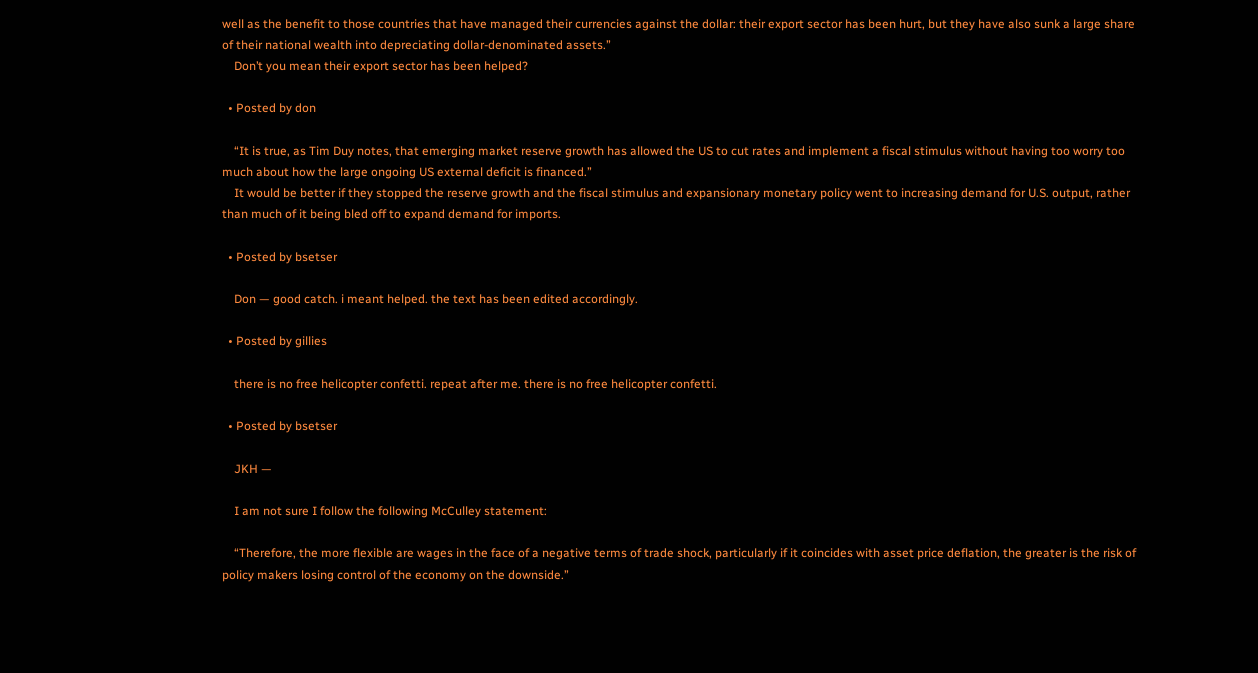well as the benefit to those countries that have managed their currencies against the dollar: their export sector has been hurt, but they have also sunk a large share of their national wealth into depreciating dollar-denominated assets.”
    Don’t you mean their export sector has been helped?

  • Posted by don

    “It is true, as Tim Duy notes, that emerging market reserve growth has allowed the US to cut rates and implement a fiscal stimulus without having too worry too much about how the large ongoing US external deficit is financed.”
    It would be better if they stopped the reserve growth and the fiscal stimulus and expansionary monetary policy went to increasing demand for U.S. output, rather than much of it being bled off to expand demand for imports.

  • Posted by bsetser

    Don — good catch. i meant helped. the text has been edited accordingly.

  • Posted by gillies

    there is no free helicopter confetti. repeat after me. there is no free helicopter confetti.

  • Posted by bsetser

    JKH —

    I am not sure I follow the following McCulley statement:

    “Therefore, the more flexible are wages in the face of a negative terms of trade shock, particularly if it coincides with asset price deflation, the greater is the risk of policy makers losing control of the economy on the downside.”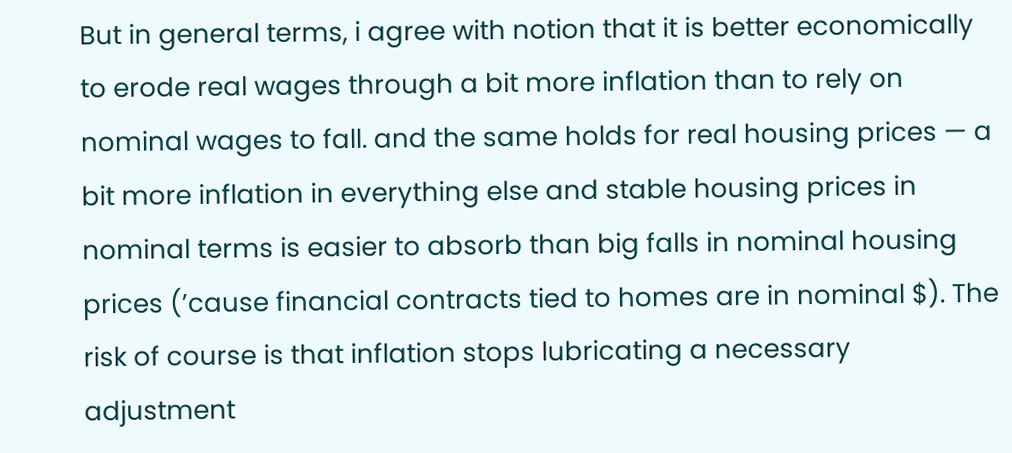But in general terms, i agree with notion that it is better economically to erode real wages through a bit more inflation than to rely on nominal wages to fall. and the same holds for real housing prices — a bit more inflation in everything else and stable housing prices in nominal terms is easier to absorb than big falls in nominal housing prices (’cause financial contracts tied to homes are in nominal $). The risk of course is that inflation stops lubricating a necessary adjustment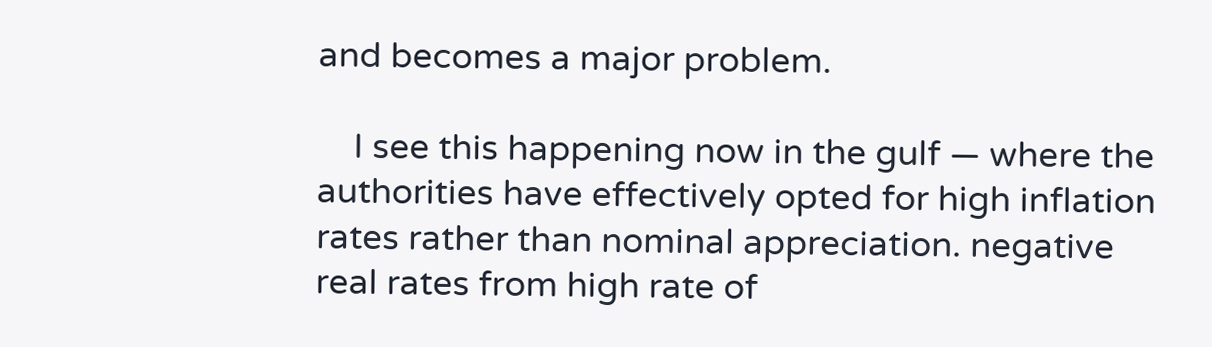and becomes a major problem.

    I see this happening now in the gulf — where the authorities have effectively opted for high inflation rates rather than nominal appreciation. negative real rates from high rate of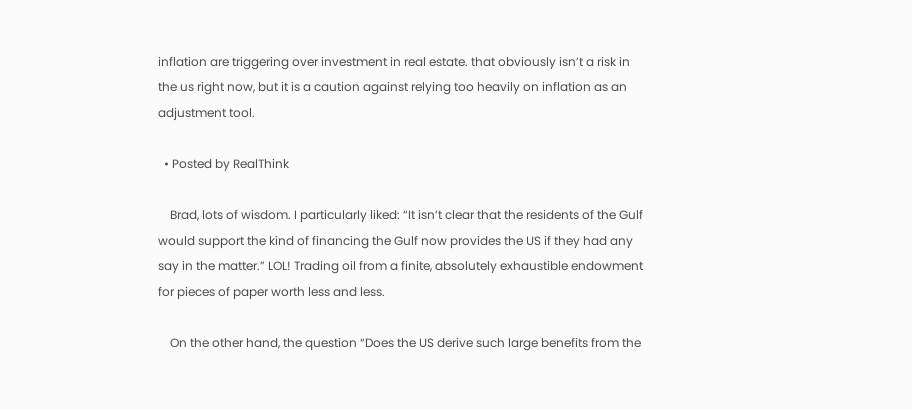inflation are triggering over investment in real estate. that obviously isn’t a risk in the us right now, but it is a caution against relying too heavily on inflation as an adjustment tool.

  • Posted by RealThink

    Brad, lots of wisdom. I particularly liked: “It isn’t clear that the residents of the Gulf would support the kind of financing the Gulf now provides the US if they had any say in the matter.” LOL! Trading oil from a finite, absolutely exhaustible endowment for pieces of paper worth less and less.

    On the other hand, the question “Does the US derive such large benefits from the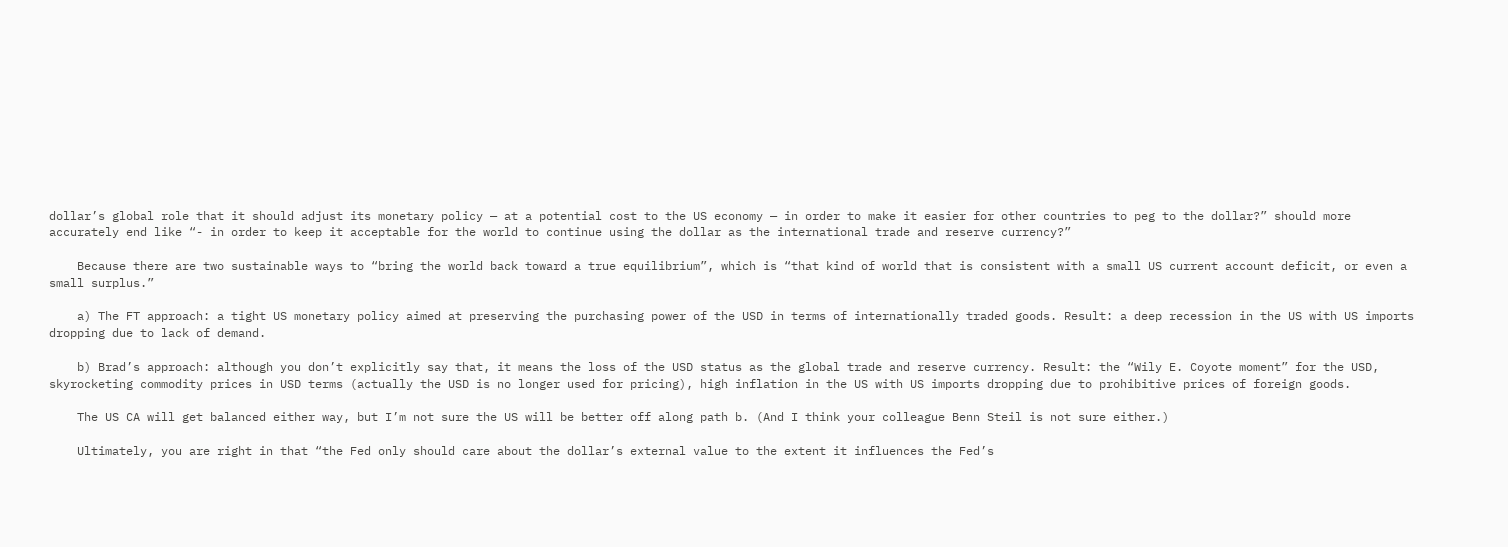dollar’s global role that it should adjust its monetary policy — at a potential cost to the US economy — in order to make it easier for other countries to peg to the dollar?” should more accurately end like “- in order to keep it acceptable for the world to continue using the dollar as the international trade and reserve currency?”

    Because there are two sustainable ways to “bring the world back toward a true equilibrium”, which is “that kind of world that is consistent with a small US current account deficit, or even a small surplus.”

    a) The FT approach: a tight US monetary policy aimed at preserving the purchasing power of the USD in terms of internationally traded goods. Result: a deep recession in the US with US imports dropping due to lack of demand.

    b) Brad’s approach: although you don’t explicitly say that, it means the loss of the USD status as the global trade and reserve currency. Result: the “Wily E. Coyote moment” for the USD, skyrocketing commodity prices in USD terms (actually the USD is no longer used for pricing), high inflation in the US with US imports dropping due to prohibitive prices of foreign goods.

    The US CA will get balanced either way, but I’m not sure the US will be better off along path b. (And I think your colleague Benn Steil is not sure either.)

    Ultimately, you are right in that “the Fed only should care about the dollar’s external value to the extent it influences the Fed’s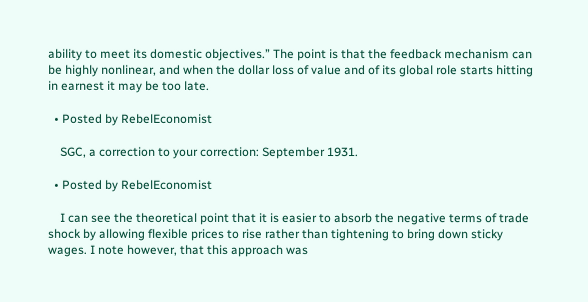ability to meet its domestic objectives.” The point is that the feedback mechanism can be highly nonlinear, and when the dollar loss of value and of its global role starts hitting in earnest it may be too late.

  • Posted by RebelEconomist

    SGC, a correction to your correction: September 1931.

  • Posted by RebelEconomist

    I can see the theoretical point that it is easier to absorb the negative terms of trade shock by allowing flexible prices to rise rather than tightening to bring down sticky wages. I note however, that this approach was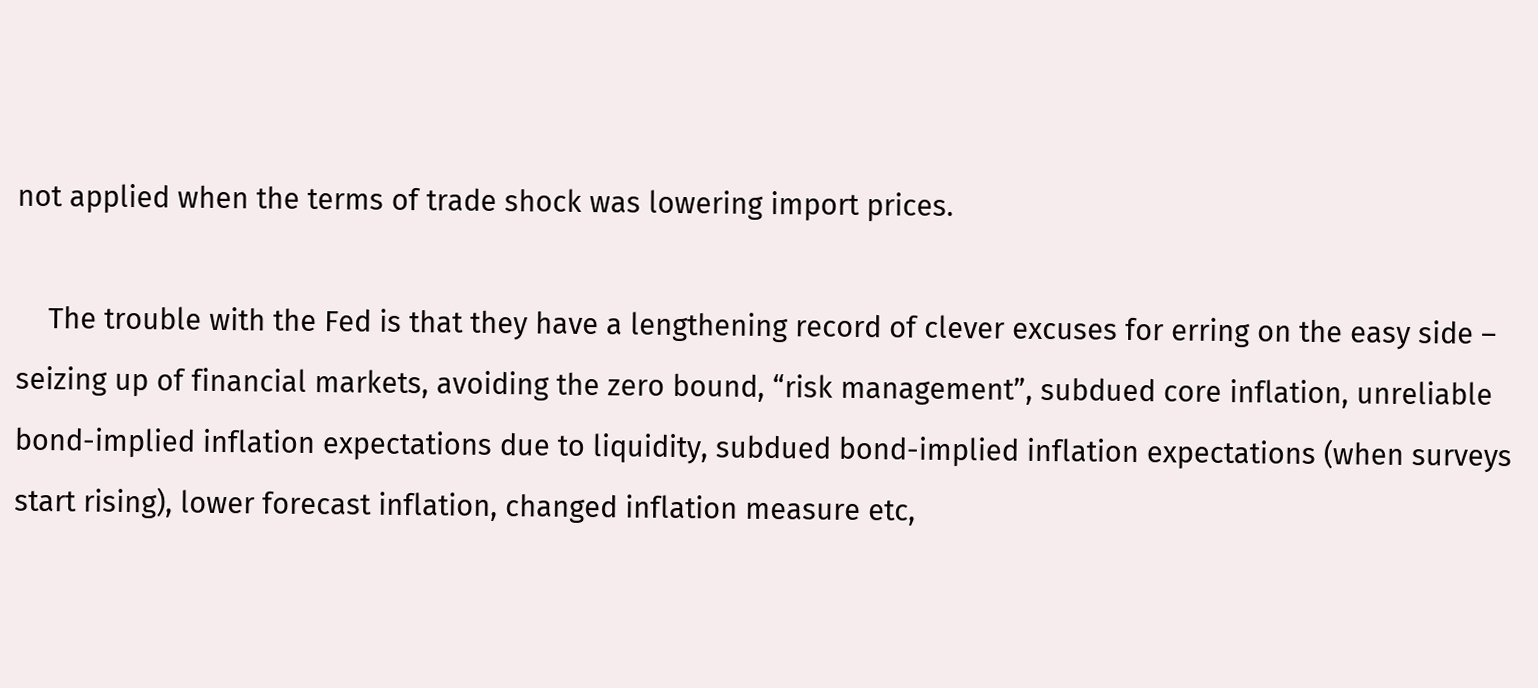not applied when the terms of trade shock was lowering import prices.

    The trouble with the Fed is that they have a lengthening record of clever excuses for erring on the easy side – seizing up of financial markets, avoiding the zero bound, “risk management”, subdued core inflation, unreliable bond-implied inflation expectations due to liquidity, subdued bond-implied inflation expectations (when surveys start rising), lower forecast inflation, changed inflation measure etc,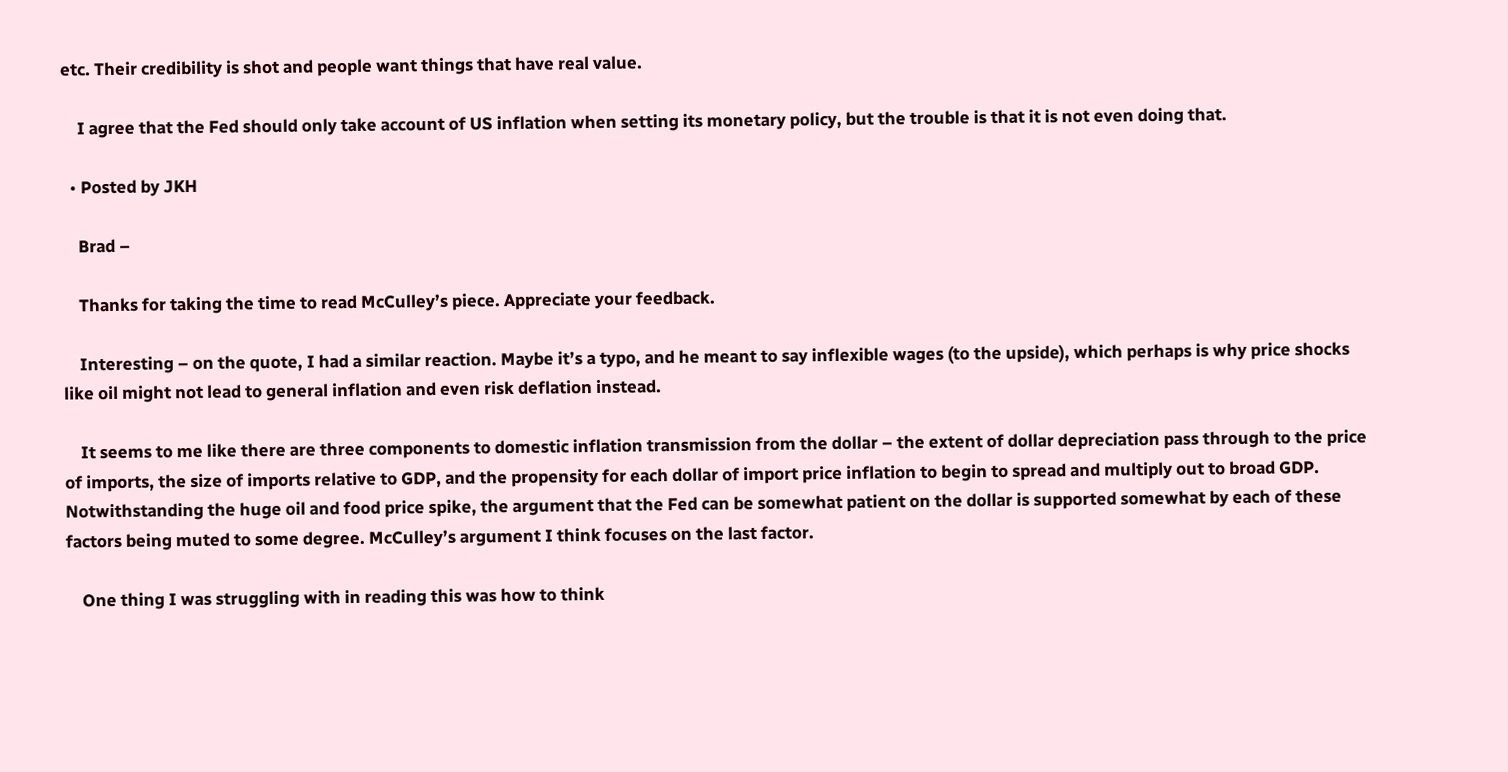etc. Their credibility is shot and people want things that have real value.

    I agree that the Fed should only take account of US inflation when setting its monetary policy, but the trouble is that it is not even doing that.

  • Posted by JKH

    Brad –

    Thanks for taking the time to read McCulley’s piece. Appreciate your feedback.

    Interesting – on the quote, I had a similar reaction. Maybe it’s a typo, and he meant to say inflexible wages (to the upside), which perhaps is why price shocks like oil might not lead to general inflation and even risk deflation instead.

    It seems to me like there are three components to domestic inflation transmission from the dollar – the extent of dollar depreciation pass through to the price of imports, the size of imports relative to GDP, and the propensity for each dollar of import price inflation to begin to spread and multiply out to broad GDP. Notwithstanding the huge oil and food price spike, the argument that the Fed can be somewhat patient on the dollar is supported somewhat by each of these factors being muted to some degree. McCulley’s argument I think focuses on the last factor.

    One thing I was struggling with in reading this was how to think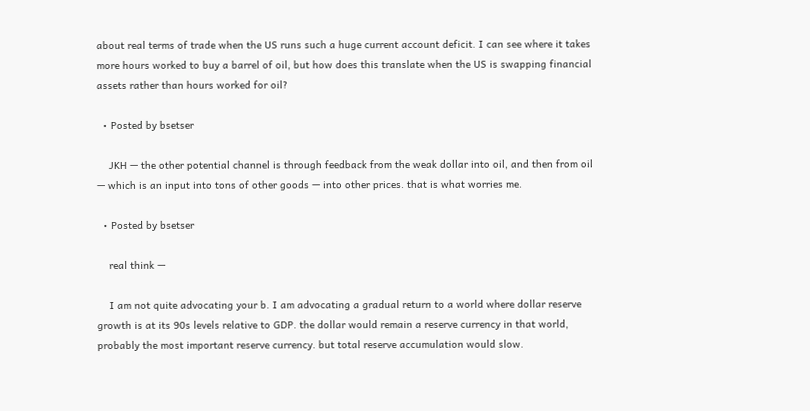about real terms of trade when the US runs such a huge current account deficit. I can see where it takes more hours worked to buy a barrel of oil, but how does this translate when the US is swapping financial assets rather than hours worked for oil?

  • Posted by bsetser

    JKH — the other potential channel is through feedback from the weak dollar into oil, and then from oil — which is an input into tons of other goods — into other prices. that is what worries me.

  • Posted by bsetser

    real think —

    I am not quite advocating your b. I am advocating a gradual return to a world where dollar reserve growth is at its 90s levels relative to GDP. the dollar would remain a reserve currency in that world, probably the most important reserve currency. but total reserve accumulation would slow.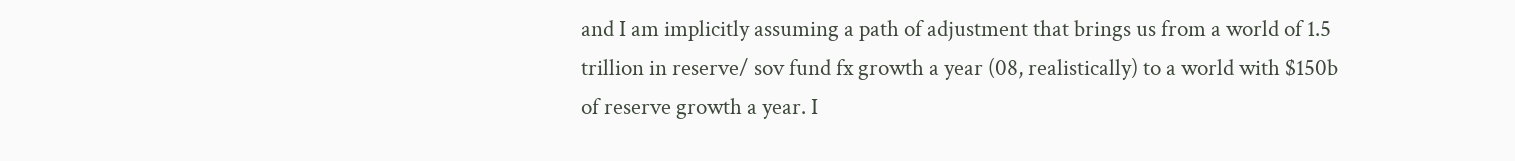and I am implicitly assuming a path of adjustment that brings us from a world of 1.5 trillion in reserve/ sov fund fx growth a year (08, realistically) to a world with $150b of reserve growth a year. I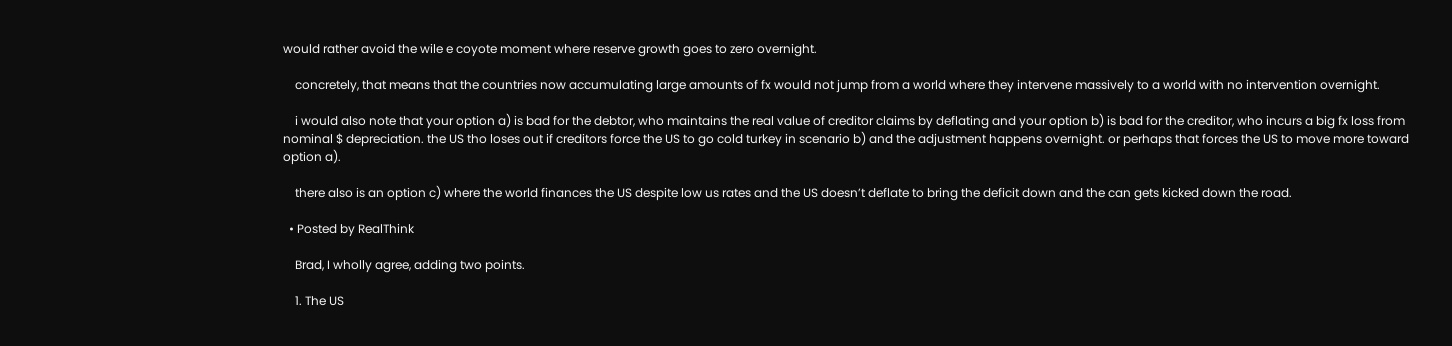would rather avoid the wile e coyote moment where reserve growth goes to zero overnight.

    concretely, that means that the countries now accumulating large amounts of fx would not jump from a world where they intervene massively to a world with no intervention overnight.

    i would also note that your option a) is bad for the debtor, who maintains the real value of creditor claims by deflating and your option b) is bad for the creditor, who incurs a big fx loss from nominal $ depreciation. the US tho loses out if creditors force the US to go cold turkey in scenario b) and the adjustment happens overnight. or perhaps that forces the US to move more toward option a).

    there also is an option c) where the world finances the US despite low us rates and the US doesn’t deflate to bring the deficit down and the can gets kicked down the road.

  • Posted by RealThink

    Brad, I wholly agree, adding two points.

    1. The US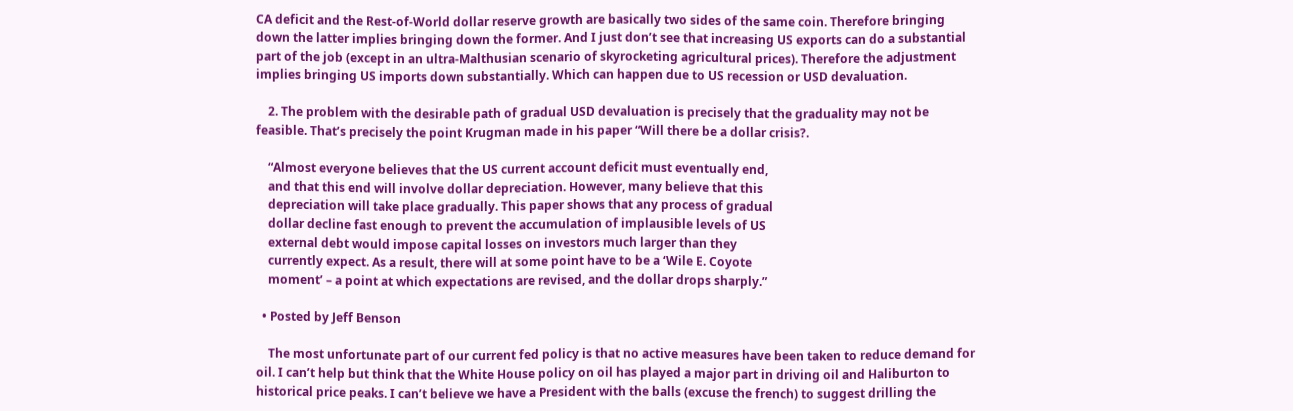CA deficit and the Rest-of-World dollar reserve growth are basically two sides of the same coin. Therefore bringing down the latter implies bringing down the former. And I just don’t see that increasing US exports can do a substantial part of the job (except in an ultra-Malthusian scenario of skyrocketing agricultural prices). Therefore the adjustment implies bringing US imports down substantially. Which can happen due to US recession or USD devaluation.

    2. The problem with the desirable path of gradual USD devaluation is precisely that the graduality may not be feasible. That’s precisely the point Krugman made in his paper “Will there be a dollar crisis?.

    “Almost everyone believes that the US current account deficit must eventually end,
    and that this end will involve dollar depreciation. However, many believe that this
    depreciation will take place gradually. This paper shows that any process of gradual
    dollar decline fast enough to prevent the accumulation of implausible levels of US
    external debt would impose capital losses on investors much larger than they
    currently expect. As a result, there will at some point have to be a ‘Wile E. Coyote
    moment’ – a point at which expectations are revised, and the dollar drops sharply.”

  • Posted by Jeff Benson

    The most unfortunate part of our current fed policy is that no active measures have been taken to reduce demand for oil. I can’t help but think that the White House policy on oil has played a major part in driving oil and Haliburton to historical price peaks. I can’t believe we have a President with the balls (excuse the french) to suggest drilling the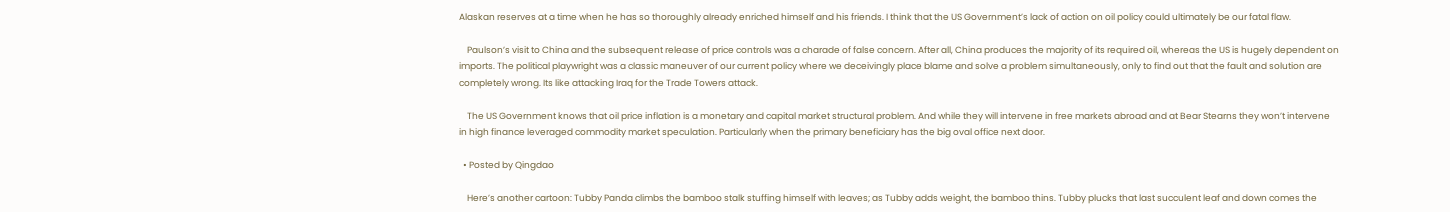Alaskan reserves at a time when he has so thoroughly already enriched himself and his friends. I think that the US Government’s lack of action on oil policy could ultimately be our fatal flaw.

    Paulson’s visit to China and the subsequent release of price controls was a charade of false concern. After all, China produces the majority of its required oil, whereas the US is hugely dependent on imports. The political playwright was a classic maneuver of our current policy where we deceivingly place blame and solve a problem simultaneously, only to find out that the fault and solution are completely wrong. Its like attacking Iraq for the Trade Towers attack.

    The US Government knows that oil price inflation is a monetary and capital market structural problem. And while they will intervene in free markets abroad and at Bear Stearns they won’t intervene in high finance leveraged commodity market speculation. Particularly when the primary beneficiary has the big oval office next door.

  • Posted by Qingdao

    Here’s another cartoon: Tubby Panda climbs the bamboo stalk stuffing himself with leaves; as Tubby adds weight, the bamboo thins. Tubby plucks that last succulent leaf and down comes the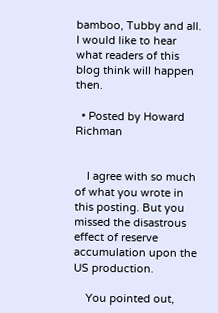bamboo, Tubby and all. I would like to hear what readers of this blog think will happen then.

  • Posted by Howard Richman


    I agree with so much of what you wrote in this posting. But you missed the disastrous effect of reserve accumulation upon the US production.

    You pointed out,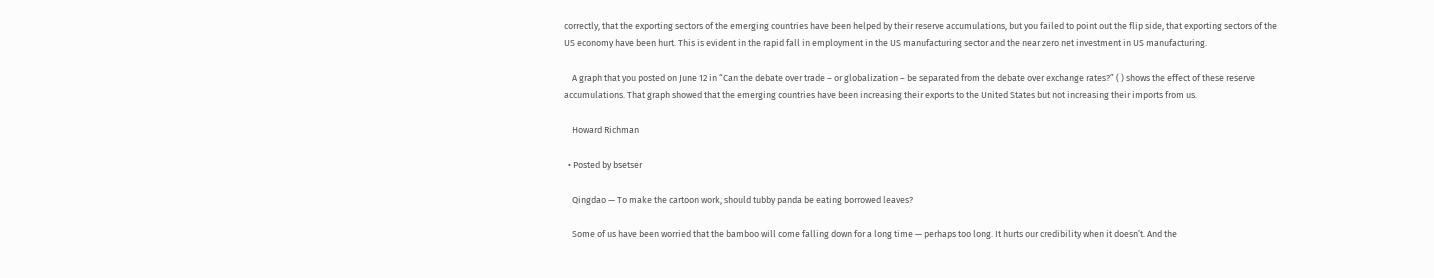correctly, that the exporting sectors of the emerging countries have been helped by their reserve accumulations, but you failed to point out the flip side, that exporting sectors of the US economy have been hurt. This is evident in the rapid fall in employment in the US manufacturing sector and the near zero net investment in US manufacturing.

    A graph that you posted on June 12 in “Can the debate over trade – or globalization – be separated from the debate over exchange rates?” ( ) shows the effect of these reserve accumulations. That graph showed that the emerging countries have been increasing their exports to the United States but not increasing their imports from us.

    Howard Richman

  • Posted by bsetser

    Qingdao — To make the cartoon work, should tubby panda be eating borrowed leaves?

    Some of us have been worried that the bamboo will come falling down for a long time — perhaps too long. It hurts our credibility when it doesn’t. And the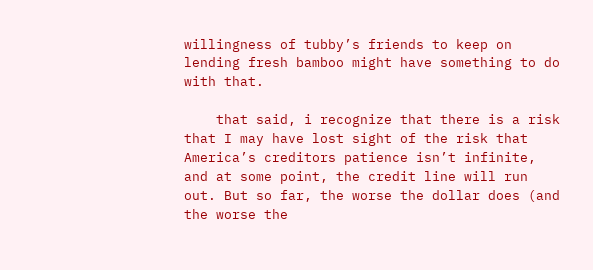willingness of tubby’s friends to keep on lending fresh bamboo might have something to do with that.

    that said, i recognize that there is a risk that I may have lost sight of the risk that America’s creditors patience isn’t infinite, and at some point, the credit line will run out. But so far, the worse the dollar does (and the worse the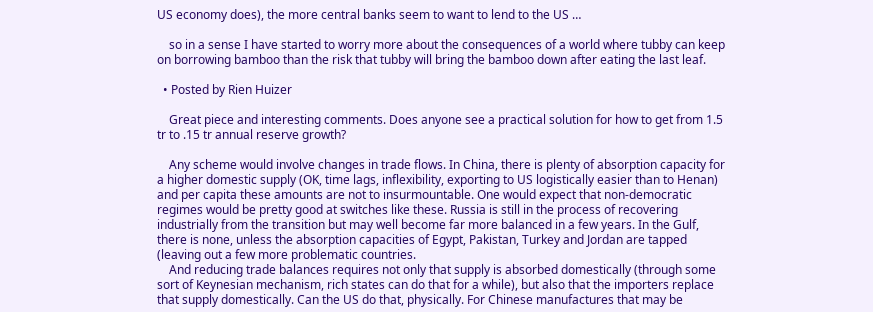US economy does), the more central banks seem to want to lend to the US …

    so in a sense I have started to worry more about the consequences of a world where tubby can keep on borrowing bamboo than the risk that tubby will bring the bamboo down after eating the last leaf.

  • Posted by Rien Huizer

    Great piece and interesting comments. Does anyone see a practical solution for how to get from 1.5 tr to .15 tr annual reserve growth?

    Any scheme would involve changes in trade flows. In China, there is plenty of absorption capacity for a higher domestic supply (OK, time lags, inflexibility, exporting to US logistically easier than to Henan) and per capita these amounts are not to insurmountable. One would expect that non-democratic regimes would be pretty good at switches like these. Russia is still in the process of recovering industrially from the transition but may well become far more balanced in a few years. In the Gulf, there is none, unless the absorption capacities of Egypt, Pakistan, Turkey and Jordan are tapped (leaving out a few more problematic countries.
    And reducing trade balances requires not only that supply is absorbed domestically (through some sort of Keynesian mechanism, rich states can do that for a while), but also that the importers replace that supply domestically. Can the US do that, physically. For Chinese manufactures that may be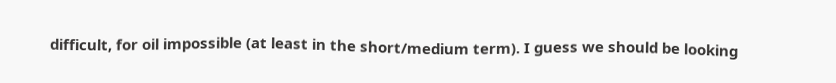difficult, for oil impossible (at least in the short/medium term). I guess we should be looking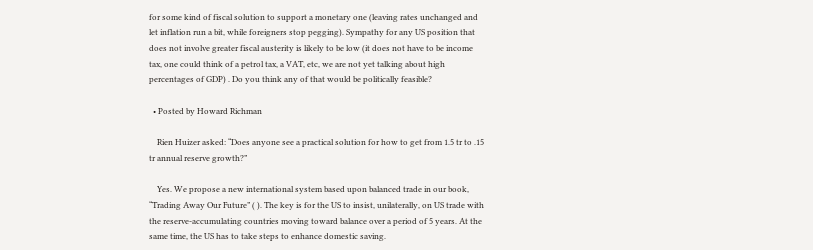for some kind of fiscal solution to support a monetary one (leaving rates unchanged and let inflation run a bit, while foreigners stop pegging). Sympathy for any US position that does not involve greater fiscal austerity is likely to be low (it does not have to be income tax, one could think of a petrol tax, a VAT, etc, we are not yet talking about high percentages of GDP) . Do you think any of that would be politically feasible?

  • Posted by Howard Richman

    Rien Huizer asked: “Does anyone see a practical solution for how to get from 1.5 tr to .15 tr annual reserve growth?”

    Yes. We propose a new international system based upon balanced trade in our book, “Trading Away Our Future” ( ). The key is for the US to insist, unilaterally, on US trade with the reserve-accumulating countries moving toward balance over a period of 5 years. At the same time, the US has to take steps to enhance domestic saving.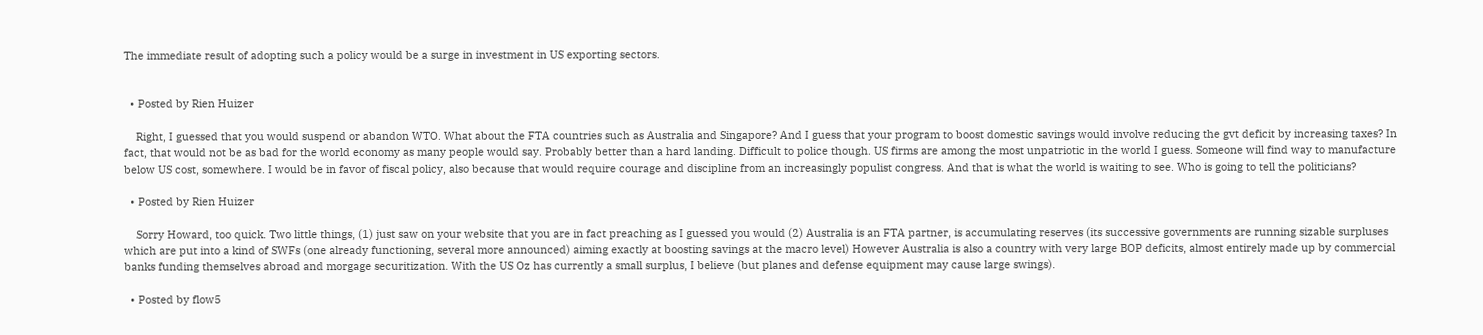The immediate result of adopting such a policy would be a surge in investment in US exporting sectors.


  • Posted by Rien Huizer

    Right, I guessed that you would suspend or abandon WTO. What about the FTA countries such as Australia and Singapore? And I guess that your program to boost domestic savings would involve reducing the gvt deficit by increasing taxes? In fact, that would not be as bad for the world economy as many people would say. Probably better than a hard landing. Difficult to police though. US firms are among the most unpatriotic in the world I guess. Someone will find way to manufacture below US cost, somewhere. I would be in favor of fiscal policy, also because that would require courage and discipline from an increasingly populist congress. And that is what the world is waiting to see. Who is going to tell the politicians?

  • Posted by Rien Huizer

    Sorry Howard, too quick. Two little things, (1) just saw on your website that you are in fact preaching as I guessed you would (2) Australia is an FTA partner, is accumulating reserves (its successive governments are running sizable surpluses which are put into a kind of SWFs (one already functioning, several more announced) aiming exactly at boosting savings at the macro level) However Australia is also a country with very large BOP deficits, almost entirely made up by commercial banks funding themselves abroad and morgage securitization. With the US Oz has currently a small surplus, I believe (but planes and defense equipment may cause large swings).

  • Posted by flow5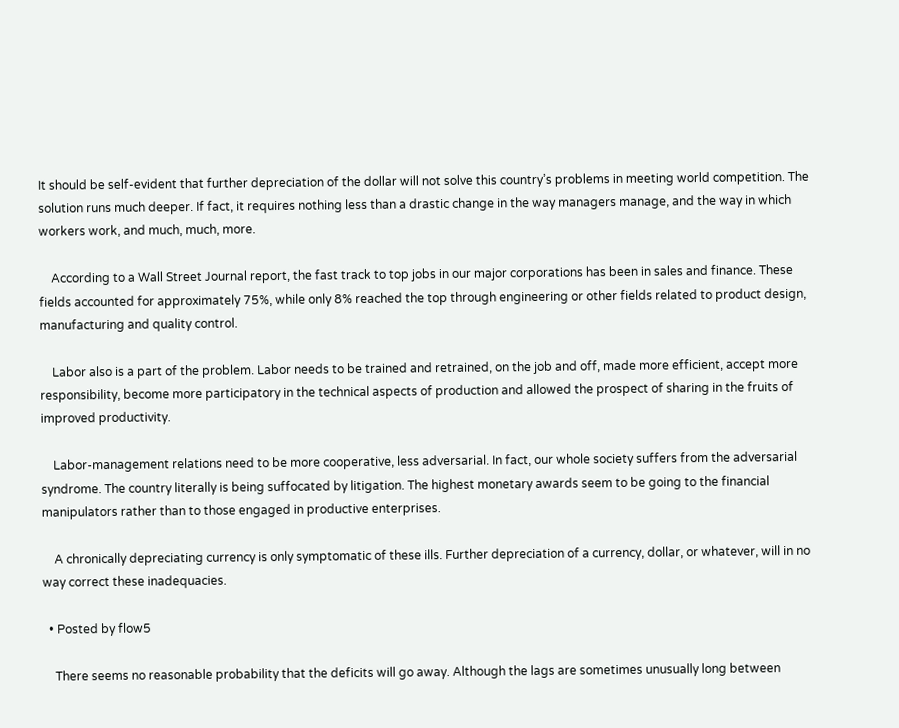It should be self-evident that further depreciation of the dollar will not solve this country’s problems in meeting world competition. The solution runs much deeper. If fact, it requires nothing less than a drastic change in the way managers manage, and the way in which workers work, and much, much, more.

    According to a Wall Street Journal report, the fast track to top jobs in our major corporations has been in sales and finance. These fields accounted for approximately 75%, while only 8% reached the top through engineering or other fields related to product design, manufacturing and quality control.

    Labor also is a part of the problem. Labor needs to be trained and retrained, on the job and off, made more efficient, accept more responsibility, become more participatory in the technical aspects of production and allowed the prospect of sharing in the fruits of improved productivity.

    Labor-management relations need to be more cooperative, less adversarial. In fact, our whole society suffers from the adversarial syndrome. The country literally is being suffocated by litigation. The highest monetary awards seem to be going to the financial manipulators rather than to those engaged in productive enterprises.

    A chronically depreciating currency is only symptomatic of these ills. Further depreciation of a currency, dollar, or whatever, will in no way correct these inadequacies.

  • Posted by flow5

    There seems no reasonable probability that the deficits will go away. Although the lags are sometimes unusually long between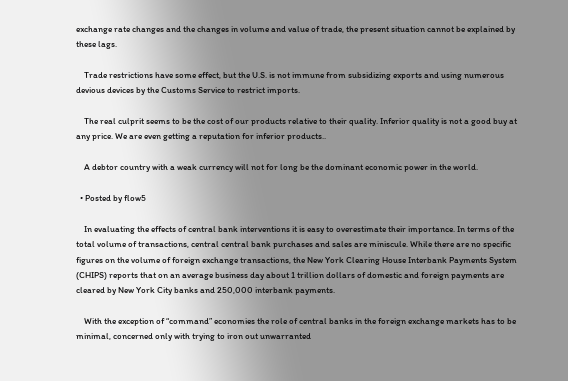exchange rate changes and the changes in volume and value of trade, the present situation cannot be explained by these lags.

    Trade restrictions have some effect, but the U.S. is not immune from subsidizing exports and using numerous devious devices by the Customs Service to restrict imports.

    The real culprit seems to be the cost of our products relative to their quality. Inferior quality is not a good buy at any price. We are even getting a reputation for inferior products..

    A debtor country with a weak currency will not for long be the dominant economic power in the world.

  • Posted by flow5

    In evaluating the effects of central bank interventions it is easy to overestimate their importance. In terms of the total volume of transactions, central central bank purchases and sales are miniscule. While there are no specific figures on the volume of foreign exchange transactions, the New York Clearing House Interbank Payments System (CHIPS) reports that on an average business day about 1 trillion dollars of domestic and foreign payments are cleared by New York City banks and 250,000 interbank payments.

    With the exception of “command” economies the role of central banks in the foreign exchange markets has to be minimal, concerned only with trying to iron out unwarranted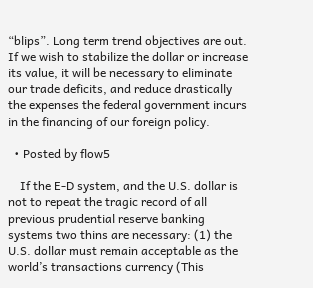“blips”. Long term trend objectives are out. If we wish to stabilize the dollar or increase its value, it will be necessary to eliminate our trade deficits, and reduce drastically the expenses the federal government incurs in the financing of our foreign policy.

  • Posted by flow5

    If the E-D system, and the U.S. dollar is not to repeat the tragic record of all previous prudential reserve banking systems two thins are necessary: (1) the U.S. dollar must remain acceptable as the world’s transactions currency (This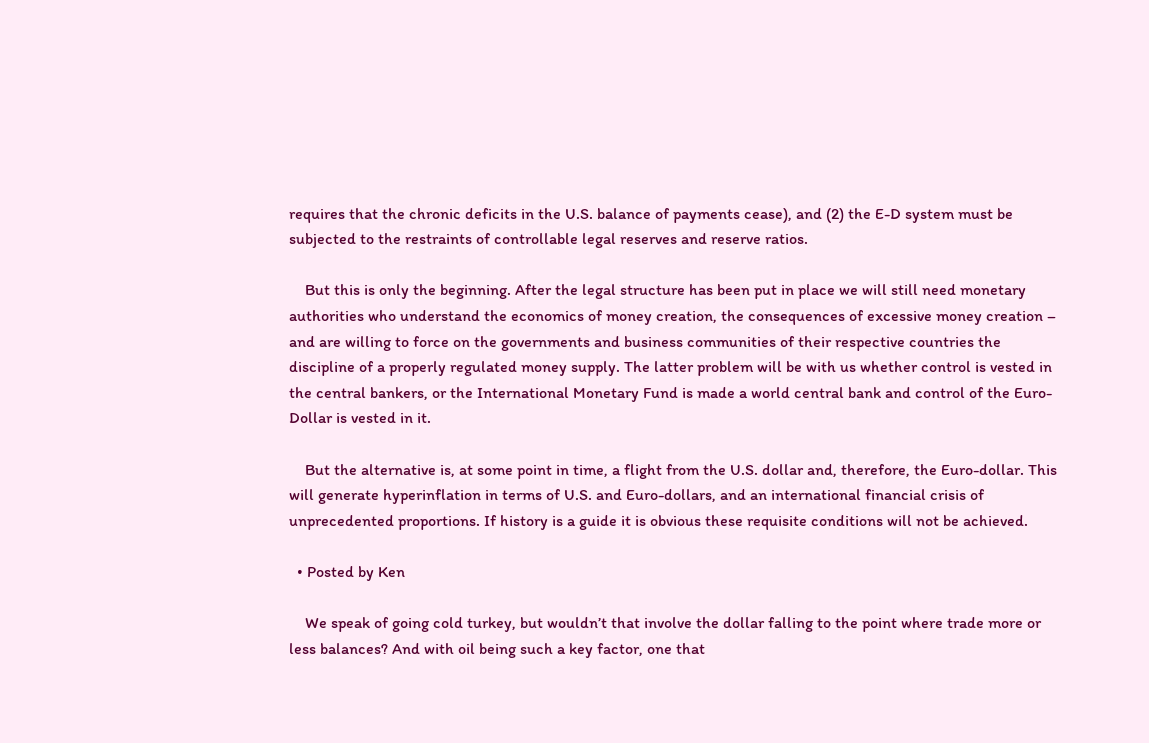requires that the chronic deficits in the U.S. balance of payments cease), and (2) the E-D system must be subjected to the restraints of controllable legal reserves and reserve ratios.

    But this is only the beginning. After the legal structure has been put in place we will still need monetary authorities who understand the economics of money creation, the consequences of excessive money creation – and are willing to force on the governments and business communities of their respective countries the discipline of a properly regulated money supply. The latter problem will be with us whether control is vested in the central bankers, or the International Monetary Fund is made a world central bank and control of the Euro-Dollar is vested in it.

    But the alternative is, at some point in time, a flight from the U.S. dollar and, therefore, the Euro-dollar. This will generate hyperinflation in terms of U.S. and Euro-dollars, and an international financial crisis of unprecedented proportions. If history is a guide it is obvious these requisite conditions will not be achieved.

  • Posted by Ken

    We speak of going cold turkey, but wouldn’t that involve the dollar falling to the point where trade more or less balances? And with oil being such a key factor, one that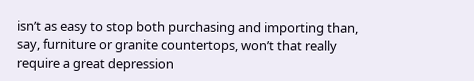isn’t as easy to stop both purchasing and importing than, say, furniture or granite countertops, won’t that really require a great depression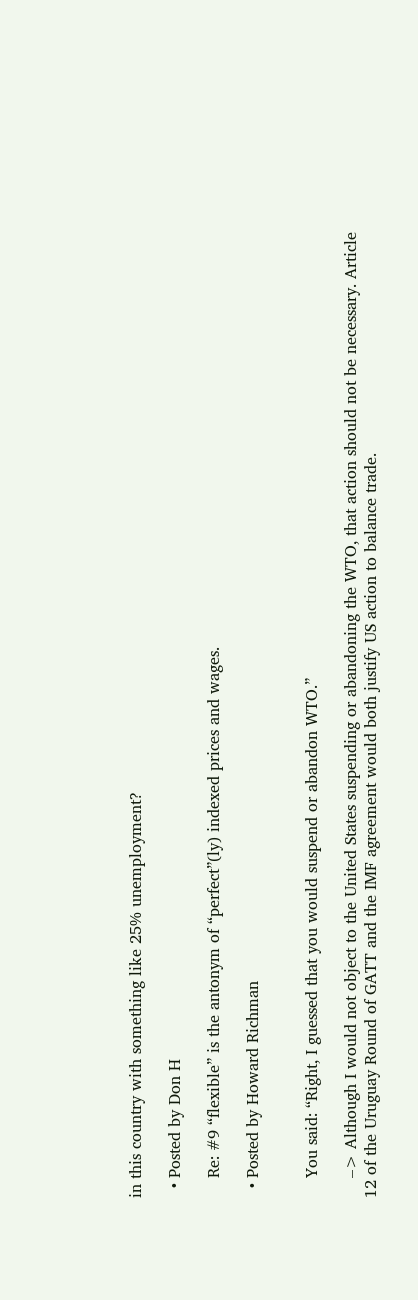in this country with something like 25% unemployment?

  • Posted by Don H

    Re: #9 “flexible” is the antonym of “perfect”(ly) indexed prices and wages.

  • Posted by Howard Richman


    You said: “Right, I guessed that you would suspend or abandon WTO.”

    –> Although I would not object to the United States suspending or abandoning the WTO, that action should not be necessary. Article 12 of the Uruguay Round of GATT and the IMF agreement would both justify US action to balance trade.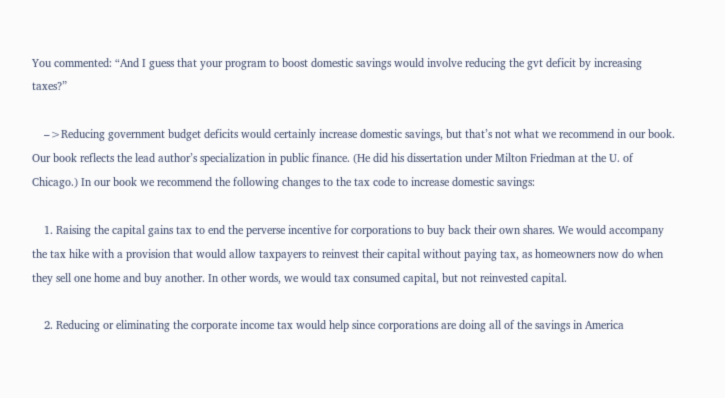You commented: “And I guess that your program to boost domestic savings would involve reducing the gvt deficit by increasing taxes?”

    –>Reducing government budget deficits would certainly increase domestic savings, but that’s not what we recommend in our book. Our book reflects the lead author’s specialization in public finance. (He did his dissertation under Milton Friedman at the U. of Chicago.) In our book we recommend the following changes to the tax code to increase domestic savings:

    1. Raising the capital gains tax to end the perverse incentive for corporations to buy back their own shares. We would accompany the tax hike with a provision that would allow taxpayers to reinvest their capital without paying tax, as homeowners now do when they sell one home and buy another. In other words, we would tax consumed capital, but not reinvested capital.

    2. Reducing or eliminating the corporate income tax would help since corporations are doing all of the savings in America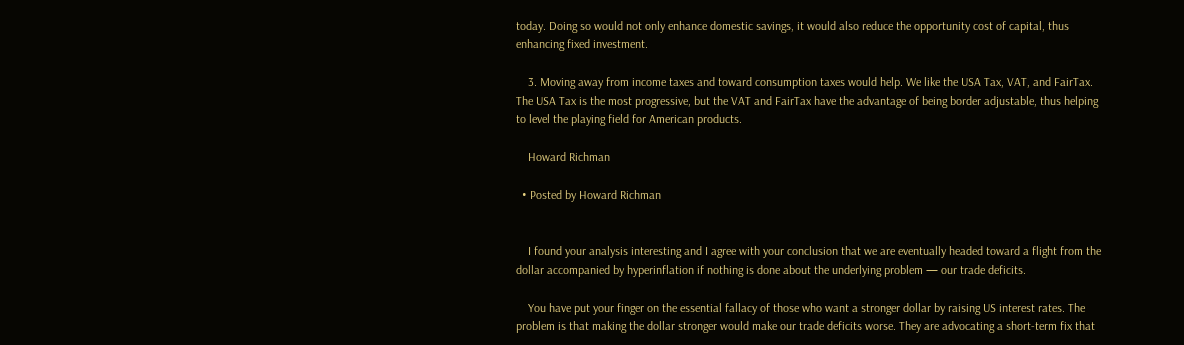today. Doing so would not only enhance domestic savings, it would also reduce the opportunity cost of capital, thus enhancing fixed investment.

    3. Moving away from income taxes and toward consumption taxes would help. We like the USA Tax, VAT, and FairTax. The USA Tax is the most progressive, but the VAT and FairTax have the advantage of being border adjustable, thus helping to level the playing field for American products.

    Howard Richman

  • Posted by Howard Richman


    I found your analysis interesting and I agree with your conclusion that we are eventually headed toward a flight from the dollar accompanied by hyperinflation if nothing is done about the underlying problem — our trade deficits.

    You have put your finger on the essential fallacy of those who want a stronger dollar by raising US interest rates. The problem is that making the dollar stronger would make our trade deficits worse. They are advocating a short-term fix that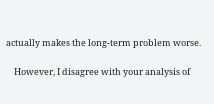actually makes the long-term problem worse.

    However, I disagree with your analysis of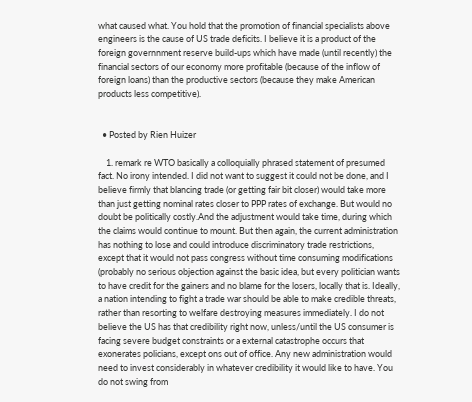what caused what. You hold that the promotion of financial specialists above engineers is the cause of US trade deficits. I believe it is a product of the foreign governnment reserve build-ups which have made (until recently) the financial sectors of our economy more profitable (because of the inflow of foreign loans) than the productive sectors (because they make American products less competitive).


  • Posted by Rien Huizer

    1. remark re WTO basically a colloquially phrased statement of presumed fact. No irony intended. I did not want to suggest it could not be done, and I believe firmly that blancing trade (or getting fair bit closer) would take more than just getting nominal rates closer to PPP rates of exchange. But would no doubt be politically costly.And the adjustment would take time, during which the claims would continue to mount. But then again, the current administration has nothing to lose and could introduce discriminatory trade restrictions, except that it would not pass congress without time consuming modifications (probably no serious objection against the basic idea, but every politician wants to have credit for the gainers and no blame for the losers, locally that is. Ideally, a nation intending to fight a trade war should be able to make credible threats, rather than resorting to welfare destroying measures immediately. I do not believe the US has that credibility right now, unless/until the US consumer is facing severe budget constraints or a external catastrophe occurs that exonerates policians, except ons out of office. Any new administration would need to invest considerably in whatever credibility it would like to have. You do not swing from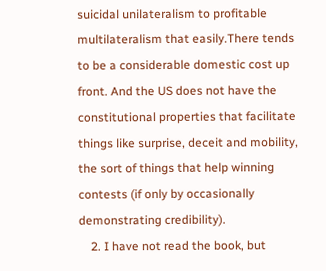suicidal unilateralism to profitable multilateralism that easily.There tends to be a considerable domestic cost up front. And the US does not have the constitutional properties that facilitate things like surprise, deceit and mobility, the sort of things that help winning contests (if only by occasionally demonstrating credibility).
    2. I have not read the book, but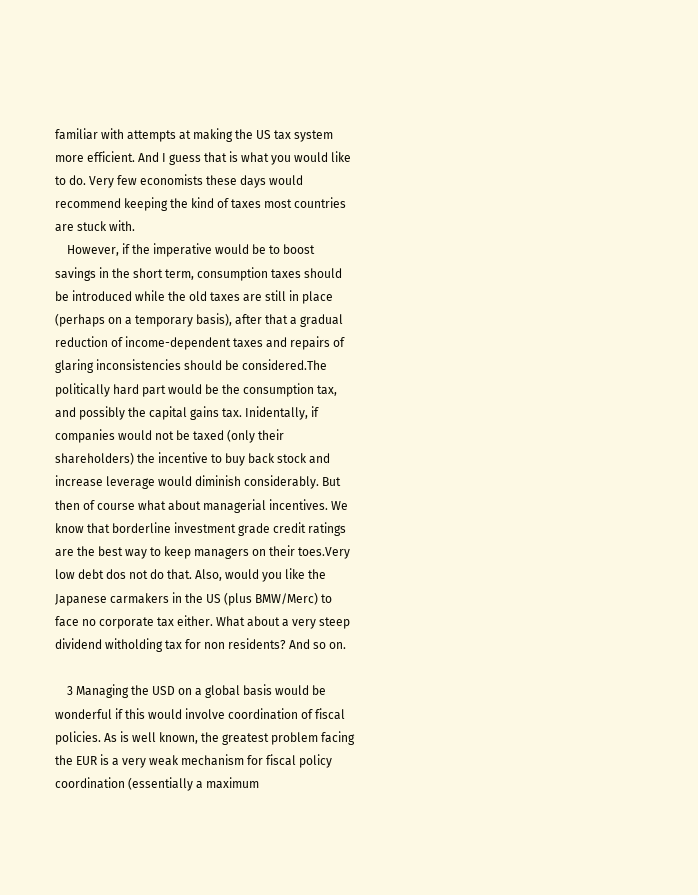familiar with attempts at making the US tax system more efficient. And I guess that is what you would like to do. Very few economists these days would recommend keeping the kind of taxes most countries are stuck with.
    However, if the imperative would be to boost savings in the short term, consumption taxes should be introduced while the old taxes are still in place (perhaps on a temporary basis), after that a gradual reduction of income-dependent taxes and repairs of glaring inconsistencies should be considered.The politically hard part would be the consumption tax, and possibly the capital gains tax. Inidentally, if companies would not be taxed (only their shareholders) the incentive to buy back stock and increase leverage would diminish considerably. But then of course what about managerial incentives. We know that borderline investment grade credit ratings are the best way to keep managers on their toes.Very low debt dos not do that. Also, would you like the Japanese carmakers in the US (plus BMW/Merc) to face no corporate tax either. What about a very steep dividend witholding tax for non residents? And so on.

    3 Managing the USD on a global basis would be wonderful if this would involve coordination of fiscal policies. As is well known, the greatest problem facing the EUR is a very weak mechanism for fiscal policy coordination (essentially a maximum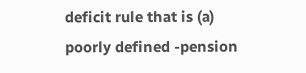deficit rule that is (a) poorly defined -pension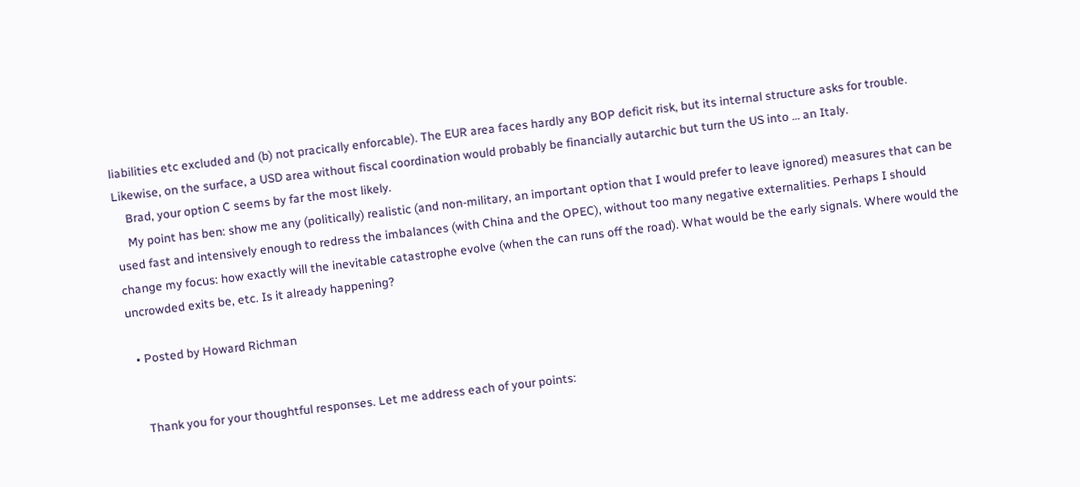liabilities etc excluded and (b) not pracically enforcable). The EUR area faces hardly any BOP deficit risk, but its internal structure asks for trouble. Likewise, on the surface, a USD area without fiscal coordination would probably be financially autarchic but turn the US into … an Italy.
    Brad, your option C seems by far the most likely.
    My point has ben: show me any (politically) realistic (and non-military, an important option that I would prefer to leave ignored) measures that can be used fast and intensively enough to redress the imbalances (with China and the OPEC), without too many negative externalities. Perhaps I should change my focus: how exactly will the inevitable catastrophe evolve (when the can runs off the road). What would be the early signals. Where would the uncrowded exits be, etc. Is it already happening?

  • Posted by Howard Richman


    Thank you for your thoughtful responses. Let me address each of your points: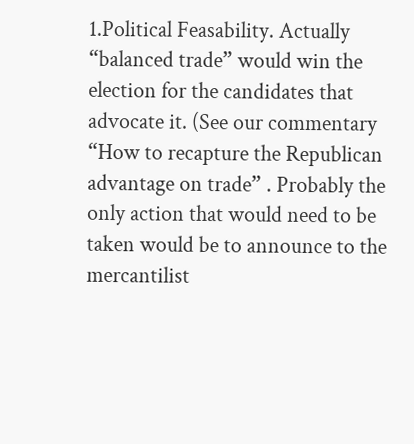1.Political Feasability. Actually “balanced trade” would win the election for the candidates that advocate it. (See our commentary “How to recapture the Republican advantage on trade” . Probably the only action that would need to be taken would be to announce to the mercantilist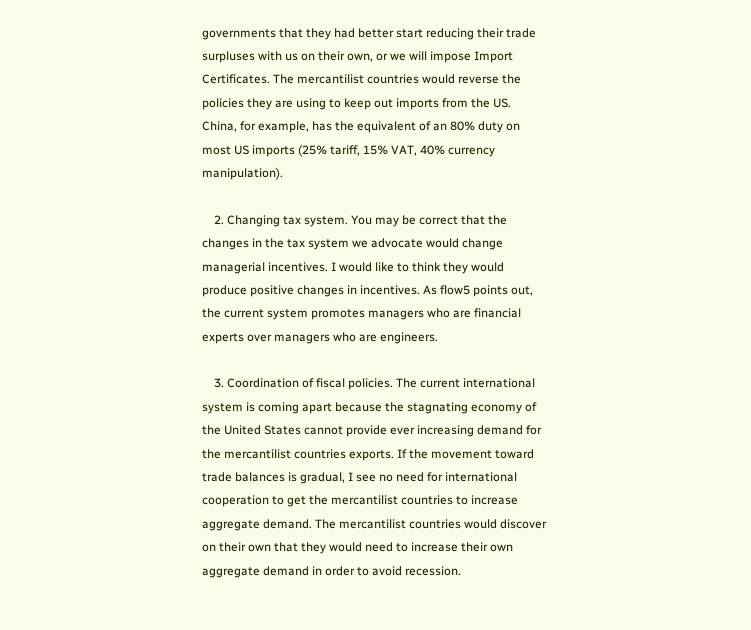governments that they had better start reducing their trade surpluses with us on their own, or we will impose Import Certificates. The mercantilist countries would reverse the policies they are using to keep out imports from the US. China, for example, has the equivalent of an 80% duty on most US imports (25% tariff, 15% VAT, 40% currency manipulation).

    2. Changing tax system. You may be correct that the changes in the tax system we advocate would change managerial incentives. I would like to think they would produce positive changes in incentives. As flow5 points out, the current system promotes managers who are financial experts over managers who are engineers.

    3. Coordination of fiscal policies. The current international system is coming apart because the stagnating economy of the United States cannot provide ever increasing demand for the mercantilist countries exports. If the movement toward trade balances is gradual, I see no need for international cooperation to get the mercantilist countries to increase aggregate demand. The mercantilist countries would discover on their own that they would need to increase their own aggregate demand in order to avoid recession.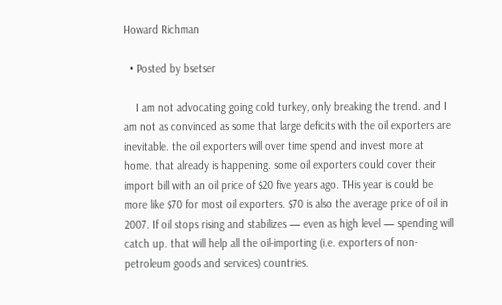Howard Richman

  • Posted by bsetser

    I am not advocating going cold turkey, only breaking the trend. and I am not as convinced as some that large deficits with the oil exporters are inevitable. the oil exporters will over time spend and invest more at home. that already is happening. some oil exporters could cover their import bill with an oil price of $20 five years ago. THis year is could be more like $70 for most oil exporters. $70 is also the average price of oil in 2007. If oil stops rising and stabilizes — even as high level — spending will catch up. that will help all the oil-importing (i.e. exporters of non-petroleum goods and services) countries.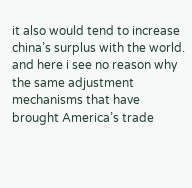it also would tend to increase china’s surplus with the world. and here i see no reason why the same adjustment mechanisms that have brought America’s trade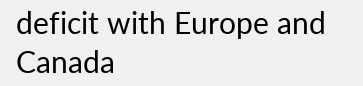deficit with Europe and Canada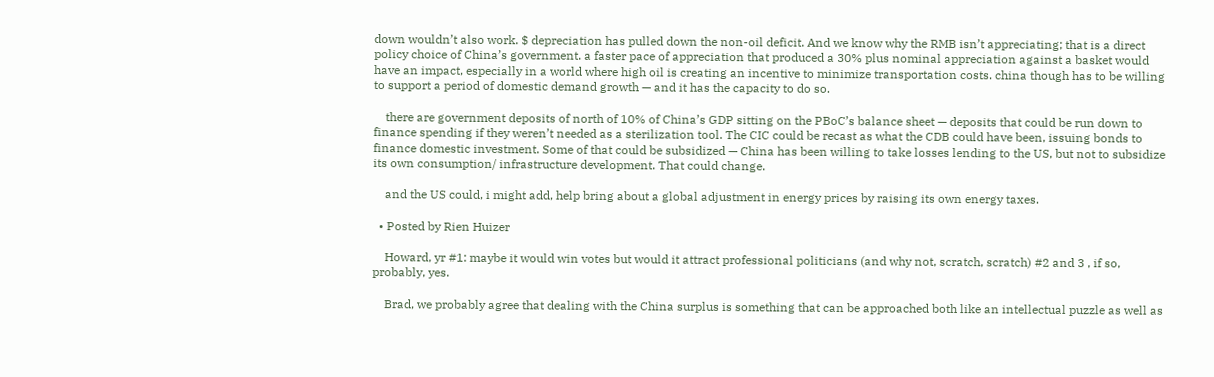down wouldn’t also work. $ depreciation has pulled down the non-oil deficit. And we know why the RMB isn’t appreciating; that is a direct policy choice of China’s government. a faster pace of appreciation that produced a 30% plus nominal appreciation against a basket would have an impact, especially in a world where high oil is creating an incentive to minimize transportation costs. china though has to be willing to support a period of domestic demand growth — and it has the capacity to do so.

    there are government deposits of north of 10% of China’s GDP sitting on the PBoC’s balance sheet — deposits that could be run down to finance spending if they weren’t needed as a sterilization tool. The CIC could be recast as what the CDB could have been, issuing bonds to finance domestic investment. Some of that could be subsidized — China has been willing to take losses lending to the US, but not to subsidize its own consumption/ infrastructure development. That could change.

    and the US could, i might add, help bring about a global adjustment in energy prices by raising its own energy taxes.

  • Posted by Rien Huizer

    Howard, yr #1: maybe it would win votes but would it attract professional politicians (and why not, scratch, scratch) #2 and 3 , if so, probably, yes.

    Brad, we probably agree that dealing with the China surplus is something that can be approached both like an intellectual puzzle as well as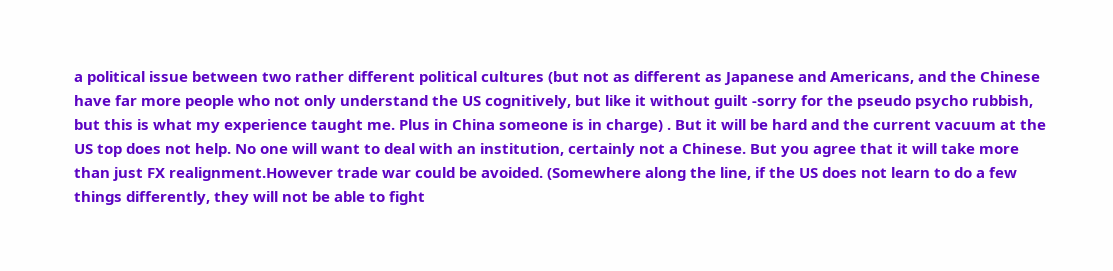a political issue between two rather different political cultures (but not as different as Japanese and Americans, and the Chinese have far more people who not only understand the US cognitively, but like it without guilt -sorry for the pseudo psycho rubbish, but this is what my experience taught me. Plus in China someone is in charge) . But it will be hard and the current vacuum at the US top does not help. No one will want to deal with an institution, certainly not a Chinese. But you agree that it will take more than just FX realignment.However trade war could be avoided. (Somewhere along the line, if the US does not learn to do a few things differently, they will not be able to fight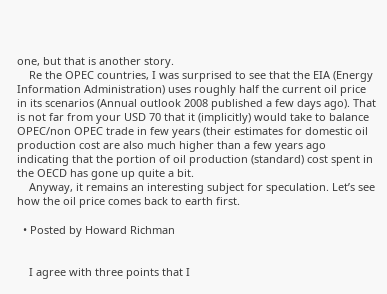one, but that is another story.
    Re the OPEC countries, I was surprised to see that the EIA (Energy Information Administration) uses roughly half the current oil price in its scenarios (Annual outlook 2008 published a few days ago). That is not far from your USD 70 that it (implicitly) would take to balance OPEC/non OPEC trade in few years (their estimates for domestic oil production cost are also much higher than a few years ago indicating that the portion of oil production (standard) cost spent in the OECD has gone up quite a bit.
    Anyway, it remains an interesting subject for speculation. Let’s see how the oil price comes back to earth first.

  • Posted by Howard Richman


    I agree with three points that I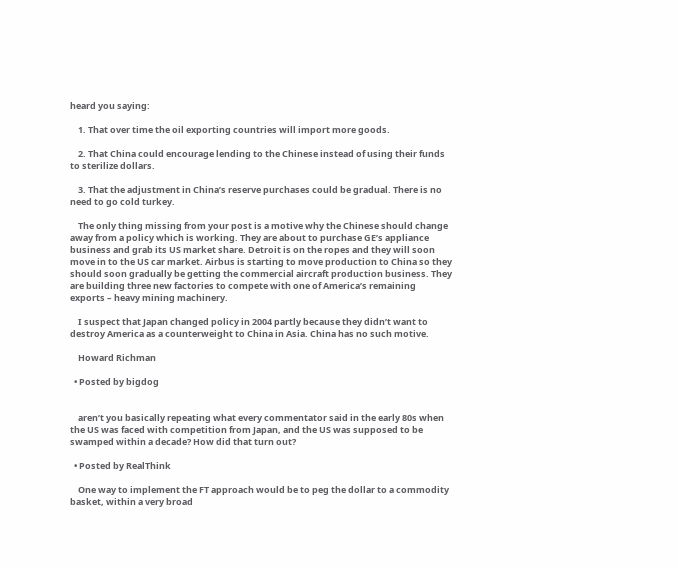heard you saying:

    1. That over time the oil exporting countries will import more goods.

    2. That China could encourage lending to the Chinese instead of using their funds to sterilize dollars.

    3. That the adjustment in China’s reserve purchases could be gradual. There is no need to go cold turkey.

    The only thing missing from your post is a motive why the Chinese should change away from a policy which is working. They are about to purchase GE’s appliance business and grab its US market share. Detroit is on the ropes and they will soon move in to the US car market. Airbus is starting to move production to China so they should soon gradually be getting the commercial aircraft production business. They are building three new factories to compete with one of America’s remaining exports – heavy mining machinery.

    I suspect that Japan changed policy in 2004 partly because they didn’t want to destroy America as a counterweight to China in Asia. China has no such motive.

    Howard Richman

  • Posted by bigdog


    aren’t you basically repeating what every commentator said in the early 80s when the US was faced with competition from Japan, and the US was supposed to be swamped within a decade? How did that turn out?

  • Posted by RealThink

    One way to implement the FT approach would be to peg the dollar to a commodity basket, within a very broad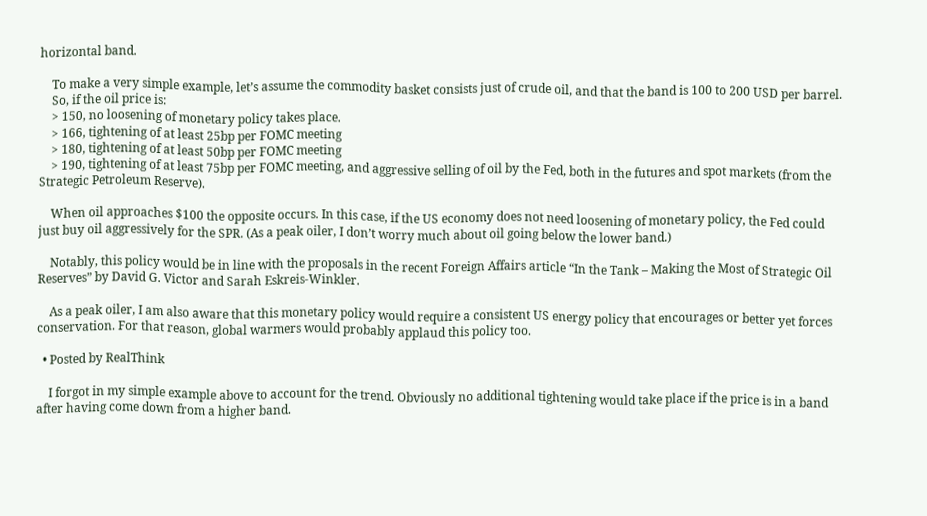horizontal band.

    To make a very simple example, let’s assume the commodity basket consists just of crude oil, and that the band is 100 to 200 USD per barrel.
    So, if the oil price is:
    > 150, no loosening of monetary policy takes place.
    > 166, tightening of at least 25bp per FOMC meeting
    > 180, tightening of at least 50bp per FOMC meeting
    > 190, tightening of at least 75bp per FOMC meeting, and aggressive selling of oil by the Fed, both in the futures and spot markets (from the Strategic Petroleum Reserve).

    When oil approaches $100 the opposite occurs. In this case, if the US economy does not need loosening of monetary policy, the Fed could just buy oil aggressively for the SPR. (As a peak oiler, I don’t worry much about oil going below the lower band.)

    Notably, this policy would be in line with the proposals in the recent Foreign Affairs article “In the Tank – Making the Most of Strategic Oil Reserves” by David G. Victor and Sarah Eskreis-Winkler.

    As a peak oiler, I am also aware that this monetary policy would require a consistent US energy policy that encourages or better yet forces conservation. For that reason, global warmers would probably applaud this policy too.

  • Posted by RealThink

    I forgot in my simple example above to account for the trend. Obviously no additional tightening would take place if the price is in a band after having come down from a higher band.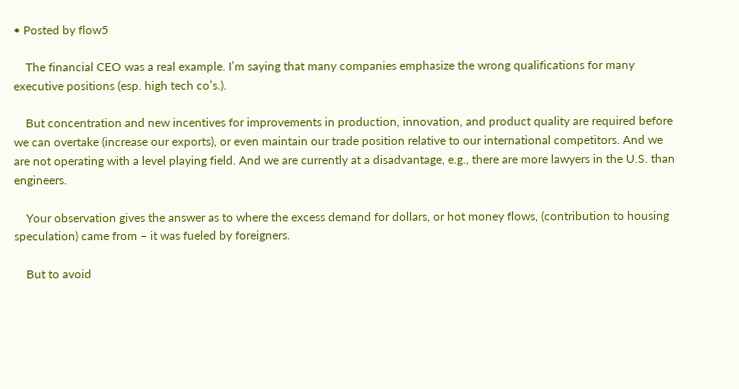• Posted by flow5

    The financial CEO was a real example. I’m saying that many companies emphasize the wrong qualifications for many executive positions (esp. high tech co’s.).

    But concentration and new incentives for improvements in production, innovation, and product quality are required before we can overtake (increase our exports), or even maintain our trade position relative to our international competitors. And we are not operating with a level playing field. And we are currently at a disadvantage, e.g., there are more lawyers in the U.S. than engineers.

    Your observation gives the answer as to where the excess demand for dollars, or hot money flows, (contribution to housing speculation) came from – it was fueled by foreigners.

    But to avoid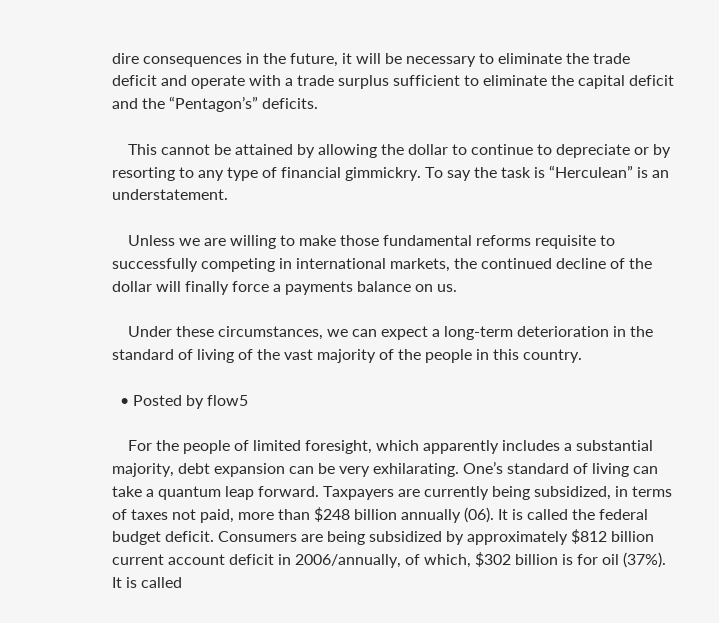dire consequences in the future, it will be necessary to eliminate the trade deficit and operate with a trade surplus sufficient to eliminate the capital deficit and the “Pentagon’s” deficits.

    This cannot be attained by allowing the dollar to continue to depreciate or by resorting to any type of financial gimmickry. To say the task is “Herculean” is an understatement.

    Unless we are willing to make those fundamental reforms requisite to successfully competing in international markets, the continued decline of the dollar will finally force a payments balance on us.

    Under these circumstances, we can expect a long-term deterioration in the standard of living of the vast majority of the people in this country.

  • Posted by flow5

    For the people of limited foresight, which apparently includes a substantial majority, debt expansion can be very exhilarating. One’s standard of living can take a quantum leap forward. Taxpayers are currently being subsidized, in terms of taxes not paid, more than $248 billion annually (06). It is called the federal budget deficit. Consumers are being subsidized by approximately $812 billion current account deficit in 2006/annually, of which, $302 billion is for oil (37%). It is called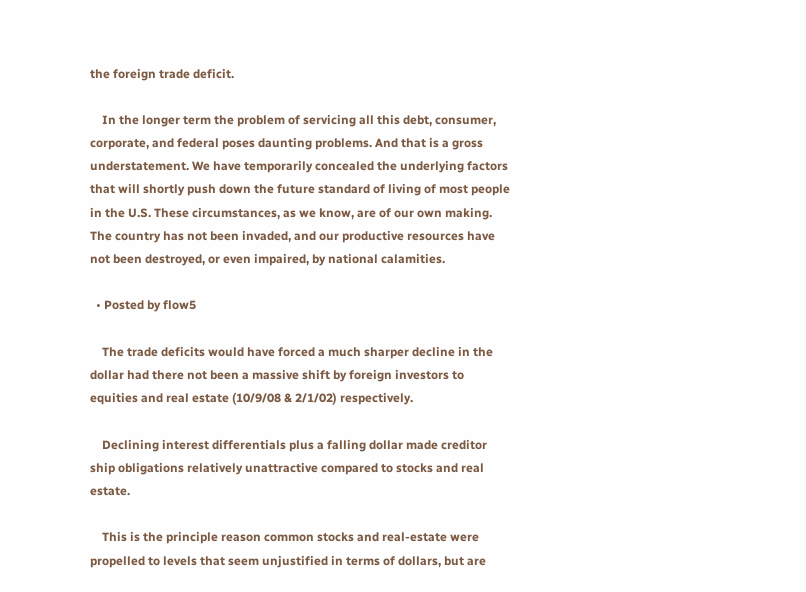the foreign trade deficit.

    In the longer term the problem of servicing all this debt, consumer, corporate, and federal poses daunting problems. And that is a gross understatement. We have temporarily concealed the underlying factors that will shortly push down the future standard of living of most people in the U.S. These circumstances, as we know, are of our own making. The country has not been invaded, and our productive resources have not been destroyed, or even impaired, by national calamities.

  • Posted by flow5

    The trade deficits would have forced a much sharper decline in the dollar had there not been a massive shift by foreign investors to equities and real estate (10/9/08 & 2/1/02) respectively.

    Declining interest differentials plus a falling dollar made creditor ship obligations relatively unattractive compared to stocks and real estate.

    This is the principle reason common stocks and real-estate were propelled to levels that seem unjustified in terms of dollars, but are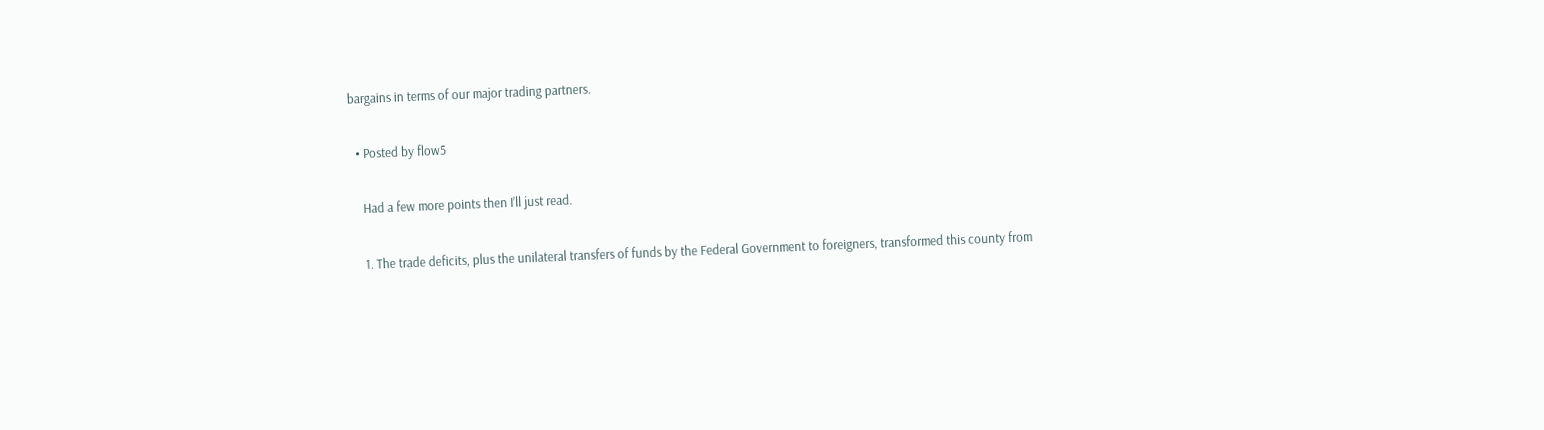bargains in terms of our major trading partners.

  • Posted by flow5

    Had a few more points then I’ll just read.

    1. The trade deficits, plus the unilateral transfers of funds by the Federal Government to foreigners, transformed this county from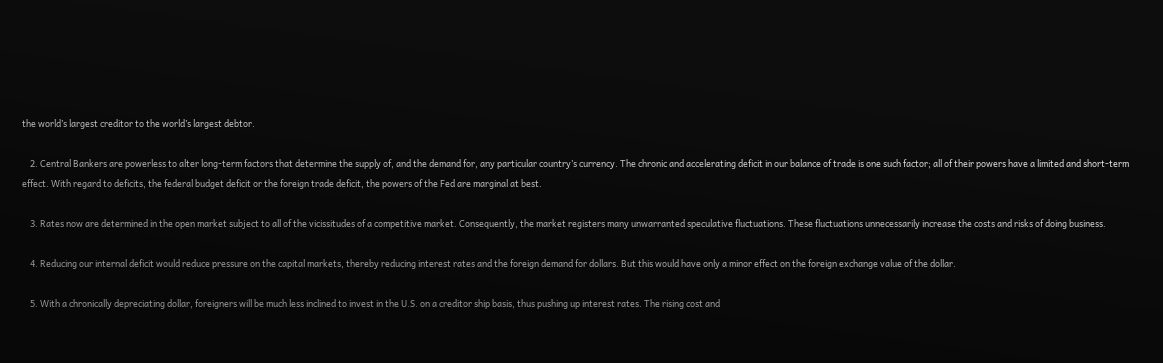the world’s largest creditor to the world’s largest debtor.

    2. Central Bankers are powerless to alter long-term factors that determine the supply of, and the demand for, any particular country’s currency. The chronic and accelerating deficit in our balance of trade is one such factor; all of their powers have a limited and short-term effect. With regard to deficits, the federal budget deficit or the foreign trade deficit, the powers of the Fed are marginal at best.

    3. Rates now are determined in the open market subject to all of the vicissitudes of a competitive market. Consequently, the market registers many unwarranted speculative fluctuations. These fluctuations unnecessarily increase the costs and risks of doing business.

    4. Reducing our internal deficit would reduce pressure on the capital markets, thereby reducing interest rates and the foreign demand for dollars. But this would have only a minor effect on the foreign exchange value of the dollar.

    5. With a chronically depreciating dollar, foreigners will be much less inclined to invest in the U.S. on a creditor ship basis, thus pushing up interest rates. The rising cost and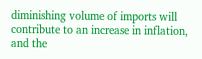diminishing volume of imports will contribute to an increase in inflation, and the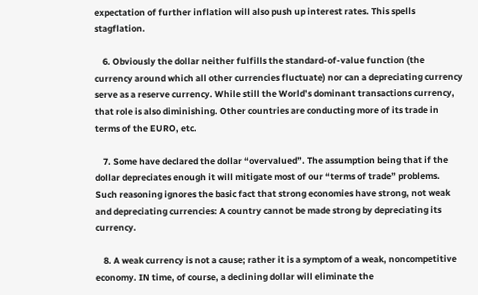expectation of further inflation will also push up interest rates. This spells stagflation.

    6. Obviously the dollar neither fulfills the standard-of-value function (the currency around which all other currencies fluctuate) nor can a depreciating currency serve as a reserve currency. While still the World’s dominant transactions currency, that role is also diminishing. Other countries are conducting more of its trade in terms of the EURO, etc.

    7. Some have declared the dollar “overvalued”. The assumption being that if the dollar depreciates enough it will mitigate most of our “terms of trade” problems. Such reasoning ignores the basic fact that strong economies have strong, not weak and depreciating currencies: A country cannot be made strong by depreciating its currency.

    8. A weak currency is not a cause; rather it is a symptom of a weak, noncompetitive economy. IN time, of course, a declining dollar will eliminate the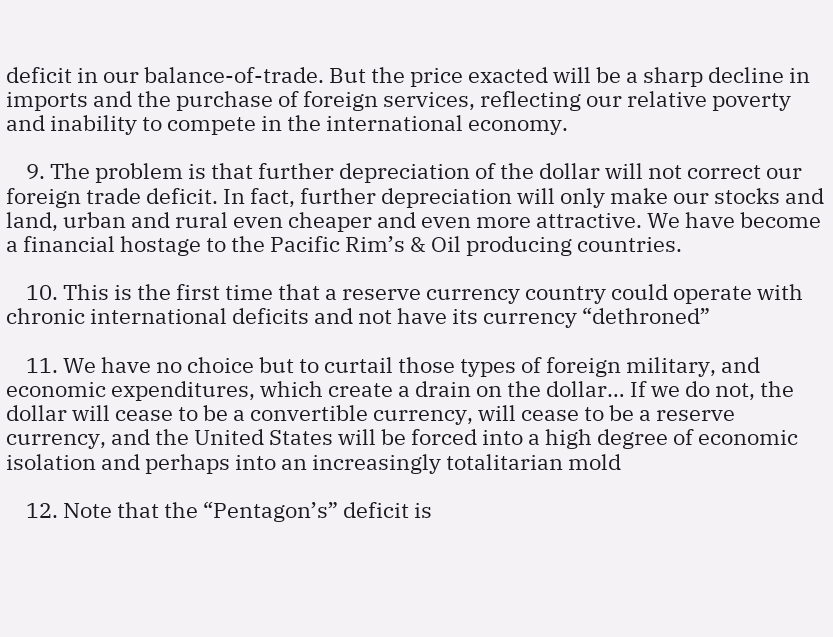deficit in our balance-of-trade. But the price exacted will be a sharp decline in imports and the purchase of foreign services, reflecting our relative poverty and inability to compete in the international economy.

    9. The problem is that further depreciation of the dollar will not correct our foreign trade deficit. In fact, further depreciation will only make our stocks and land, urban and rural even cheaper and even more attractive. We have become a financial hostage to the Pacific Rim’s & Oil producing countries.

    10. This is the first time that a reserve currency country could operate with chronic international deficits and not have its currency “dethroned”

    11. We have no choice but to curtail those types of foreign military, and economic expenditures, which create a drain on the dollar… If we do not, the dollar will cease to be a convertible currency, will cease to be a reserve currency, and the United States will be forced into a high degree of economic isolation and perhaps into an increasingly totalitarian mold

    12. Note that the “Pentagon’s” deficit is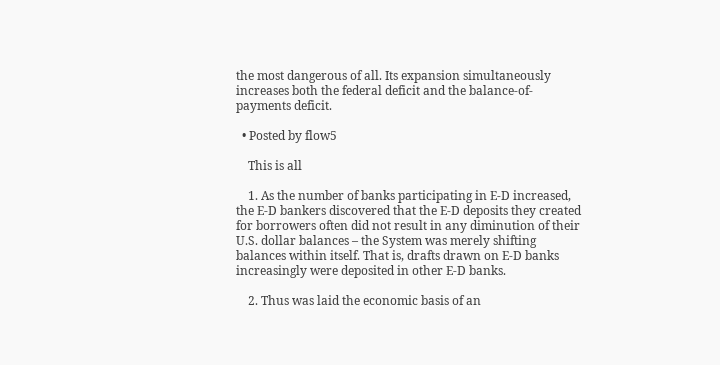the most dangerous of all. Its expansion simultaneously increases both the federal deficit and the balance-of-payments deficit.

  • Posted by flow5

    This is all

    1. As the number of banks participating in E-D increased, the E-D bankers discovered that the E-D deposits they created for borrowers often did not result in any diminution of their U.S. dollar balances – the System was merely shifting balances within itself. That is, drafts drawn on E-D banks increasingly were deposited in other E-D banks.

    2. Thus was laid the economic basis of an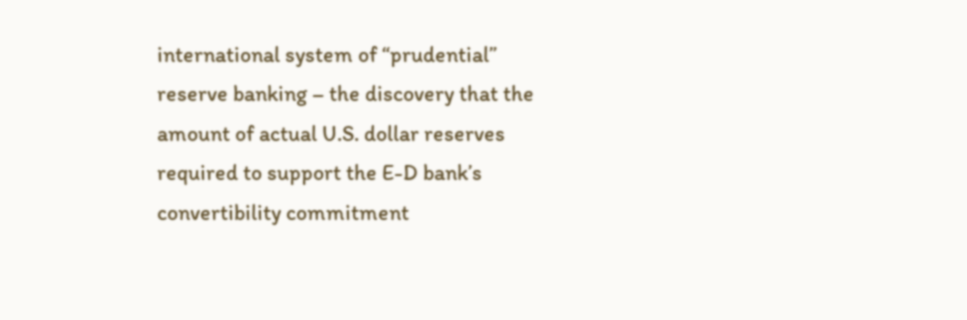international system of “prudential” reserve banking – the discovery that the amount of actual U.S. dollar reserves required to support the E-D bank’s convertibility commitment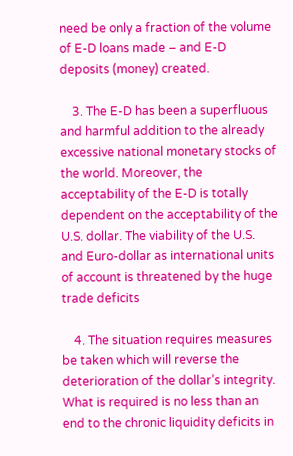need be only a fraction of the volume of E-D loans made – and E-D deposits (money) created.

    3. The E-D has been a superfluous and harmful addition to the already excessive national monetary stocks of the world. Moreover, the acceptability of the E-D is totally dependent on the acceptability of the U.S. dollar. The viability of the U.S. and Euro-dollar as international units of account is threatened by the huge trade deficits

    4. The situation requires measures be taken which will reverse the deterioration of the dollar’s integrity. What is required is no less than an end to the chronic liquidity deficits in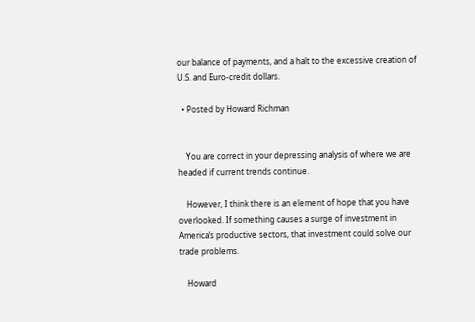our balance of payments, and a halt to the excessive creation of U.S. and Euro-credit dollars.

  • Posted by Howard Richman


    You are correct in your depressing analysis of where we are headed if current trends continue.

    However, I think there is an element of hope that you have overlooked. If something causes a surge of investment in America’s productive sectors, that investment could solve our trade problems.

    Howard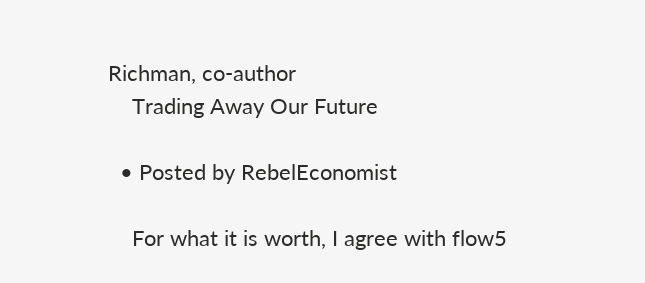Richman, co-author
    Trading Away Our Future

  • Posted by RebelEconomist

    For what it is worth, I agree with flow5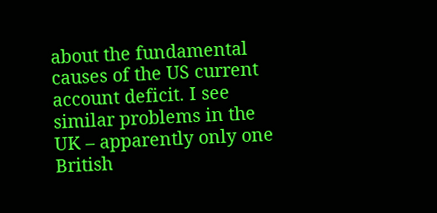about the fundamental causes of the US current account deficit. I see similar problems in the UK – apparently only one British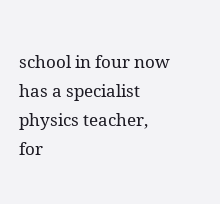school in four now has a specialist physics teacher, for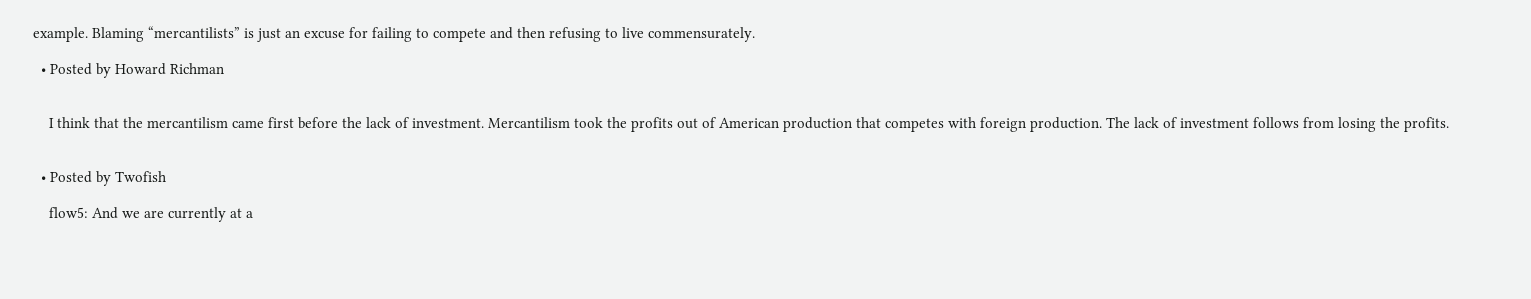example. Blaming “mercantilists” is just an excuse for failing to compete and then refusing to live commensurately.

  • Posted by Howard Richman


    I think that the mercantilism came first before the lack of investment. Mercantilism took the profits out of American production that competes with foreign production. The lack of investment follows from losing the profits.


  • Posted by Twofish

    flow5: And we are currently at a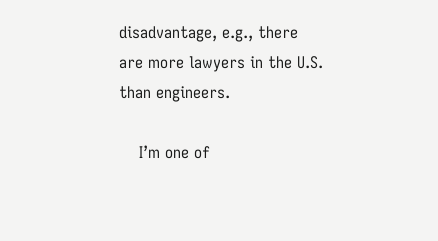disadvantage, e.g., there are more lawyers in the U.S. than engineers.

    I’m one of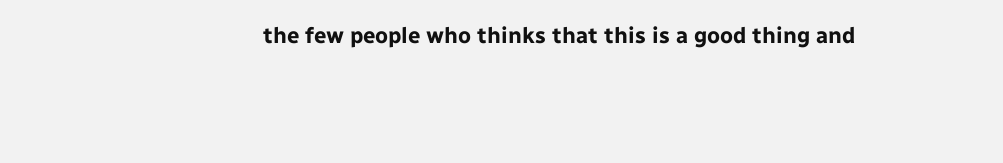the few people who thinks that this is a good thing and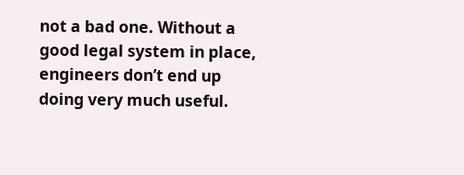not a bad one. Without a good legal system in place, engineers don’t end up doing very much useful.